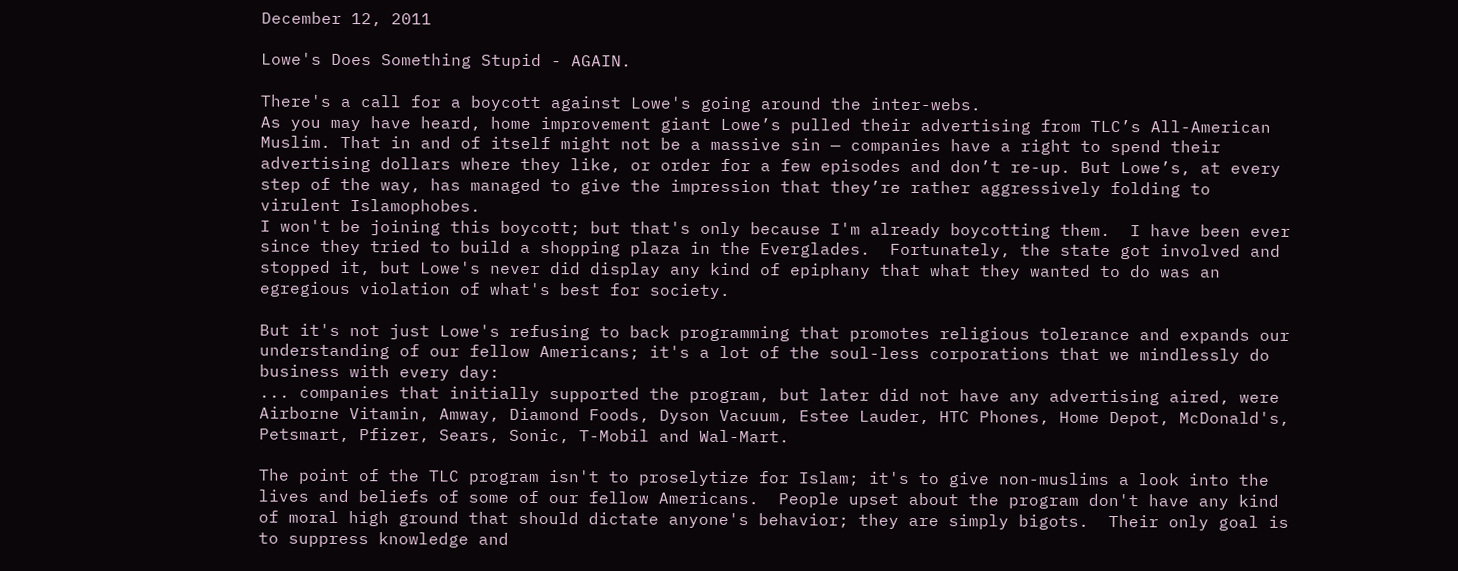December 12, 2011

Lowe's Does Something Stupid - AGAIN.

There's a call for a boycott against Lowe's going around the inter-webs.
As you may have heard, home improvement giant Lowe’s pulled their advertising from TLC’s All-American Muslim. That in and of itself might not be a massive sin — companies have a right to spend their advertising dollars where they like, or order for a few episodes and don’t re-up. But Lowe’s, at every step of the way, has managed to give the impression that they’re rather aggressively folding to virulent Islamophobes.
I won't be joining this boycott; but that's only because I'm already boycotting them.  I have been ever since they tried to build a shopping plaza in the Everglades.  Fortunately, the state got involved and stopped it, but Lowe's never did display any kind of epiphany that what they wanted to do was an egregious violation of what's best for society.

But it's not just Lowe's refusing to back programming that promotes religious tolerance and expands our understanding of our fellow Americans; it's a lot of the soul-less corporations that we mindlessly do business with every day:
... companies that initially supported the program, but later did not have any advertising aired, were Airborne Vitamin, Amway, Diamond Foods, Dyson Vacuum, Estee Lauder, HTC Phones, Home Depot, McDonald's, Petsmart, Pfizer, Sears, Sonic, T-Mobil and Wal-Mart.

The point of the TLC program isn't to proselytize for Islam; it's to give non-muslims a look into the lives and beliefs of some of our fellow Americans.  People upset about the program don't have any kind of moral high ground that should dictate anyone's behavior; they are simply bigots.  Their only goal is to suppress knowledge and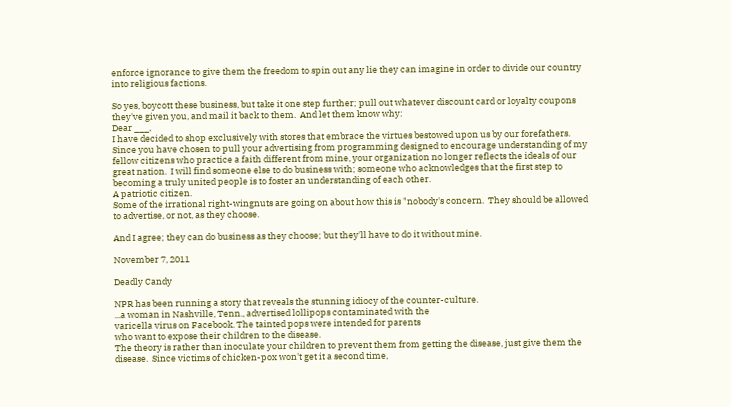enforce ignorance to give them the freedom to spin out any lie they can imagine in order to divide our country into religious factions.

So yes, boycott these business, but take it one step further; pull out whatever discount card or loyalty coupons they've given you, and mail it back to them.  And let them know why:
Dear ___,
I have decided to shop exclusively with stores that embrace the virtues bestowed upon us by our forefathers.  Since you have chosen to pull your advertising from programming designed to encourage understanding of my fellow citizens who practice a faith different from mine, your organization no longer reflects the ideals of our great nation.  I will find someone else to do business with; someone who acknowledges that the first step to becoming a truly united people is to foster an understanding of each other.
A patriotic citizen.
Some of the irrational right-wingnuts are going on about how this is "nobody's concern.  They should be allowed to advertise, or not, as they choose.

And I agree; they can do business as they choose; but they'll have to do it without mine.

November 7, 2011

Deadly Candy

NPR has been running a story that reveals the stunning idiocy of the counter-culture.
...a woman in Nashville, Tenn., advertised lollipops contaminated with the
varicella virus on Facebook. The tainted pops were intended for parents
who want to expose their children to the disease.
The theory is rather than inoculate your children to prevent them from getting the disease, just give them the disease.  Since victims of chicken-pox won't get it a second time,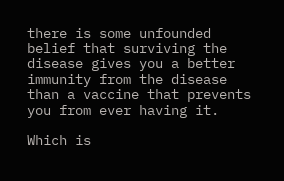there is some unfounded belief that surviving the disease gives you a better immunity from the disease than a vaccine that prevents you from ever having it.

Which is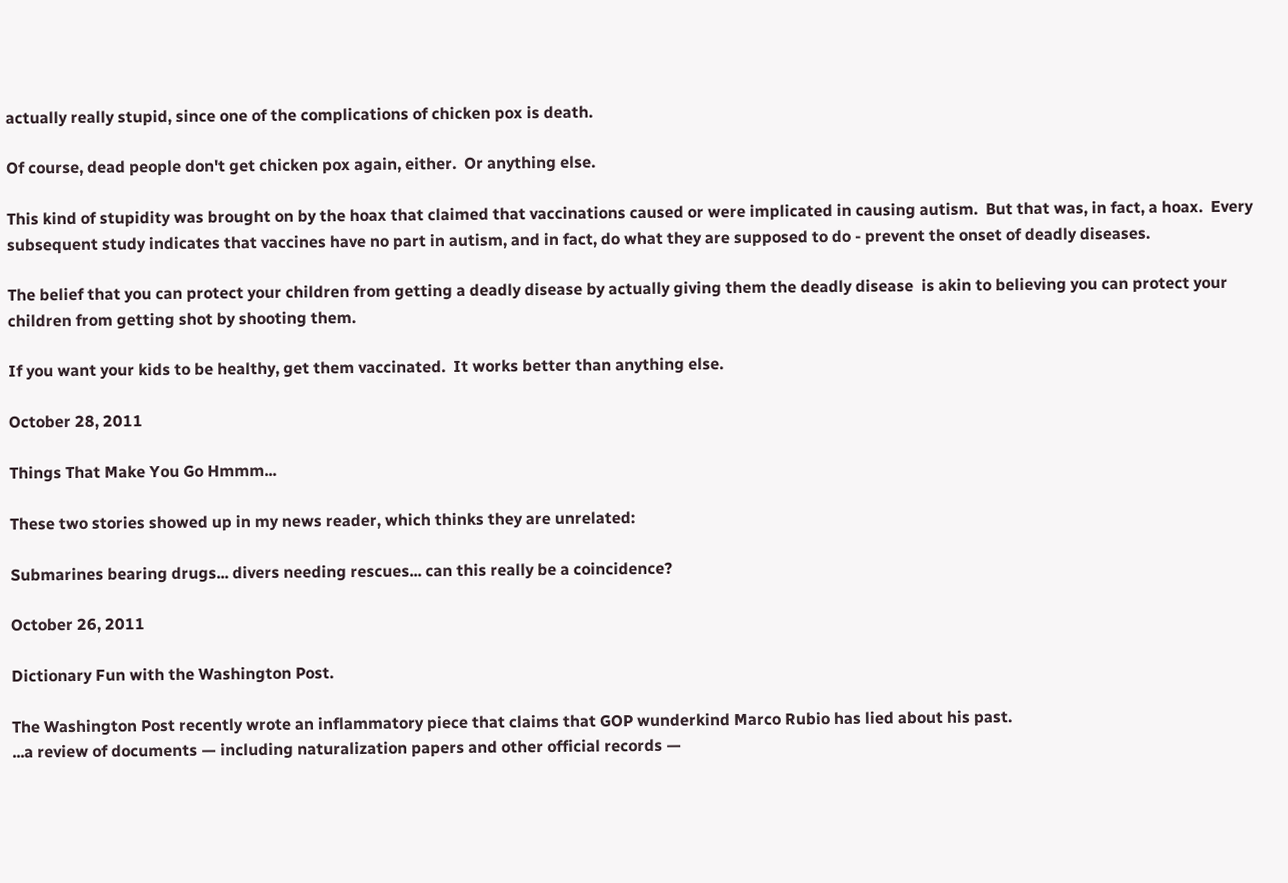actually really stupid, since one of the complications of chicken pox is death.

Of course, dead people don't get chicken pox again, either.  Or anything else.

This kind of stupidity was brought on by the hoax that claimed that vaccinations caused or were implicated in causing autism.  But that was, in fact, a hoax.  Every subsequent study indicates that vaccines have no part in autism, and in fact, do what they are supposed to do - prevent the onset of deadly diseases.

The belief that you can protect your children from getting a deadly disease by actually giving them the deadly disease  is akin to believing you can protect your children from getting shot by shooting them.

If you want your kids to be healthy, get them vaccinated.  It works better than anything else.

October 28, 2011

Things That Make You Go Hmmm...

These two stories showed up in my news reader, which thinks they are unrelated:

Submarines bearing drugs... divers needing rescues... can this really be a coincidence?

October 26, 2011

Dictionary Fun with the Washington Post.

The Washington Post recently wrote an inflammatory piece that claims that GOP wunderkind Marco Rubio has lied about his past.
...a review of documents — including naturalization papers and other official records —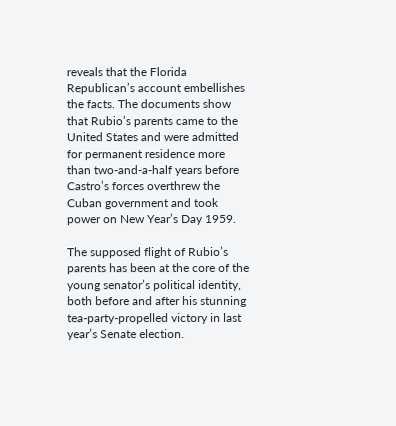reveals that the Florida Republican’s account embellishes the facts. The documents show that Rubio’s parents came to the United States and were admitted for permanent residence more than two-and-a-half years before Castro’s forces overthrew the Cuban government and took power on New Year’s Day 1959.

The supposed flight of Rubio’s parents has been at the core of the young senator’s political identity, both before and after his stunning tea-party-propelled victory in last year’s Senate election.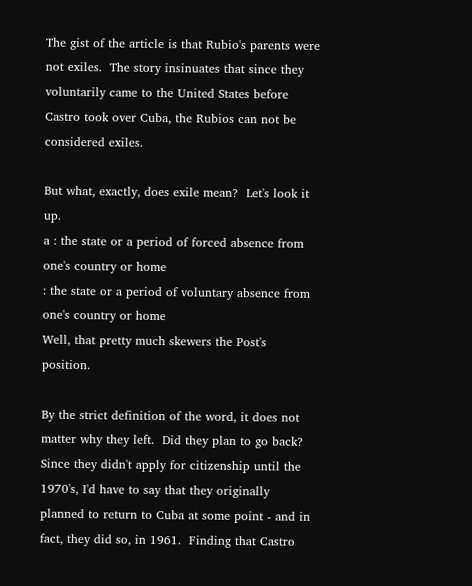The gist of the article is that Rubio's parents were not exiles.  The story insinuates that since they voluntarily came to the United States before Castro took over Cuba, the Rubios can not be considered exiles.

But what, exactly, does exile mean?  Let's look it up.
a : the state or a period of forced absence from one's country or home
: the state or a period of voluntary absence from one's country or home
Well, that pretty much skewers the Post's position.

By the strict definition of the word, it does not matter why they left.  Did they plan to go back?  Since they didn't apply for citizenship until the 1970's, I'd have to say that they originally planned to return to Cuba at some point - and in fact, they did so, in 1961.  Finding that Castro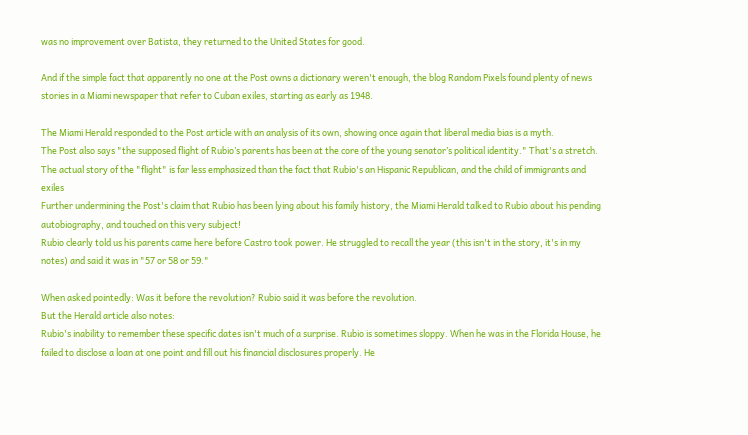was no improvement over Batista, they returned to the United States for good.

And if the simple fact that apparently no one at the Post owns a dictionary weren't enough, the blog Random Pixels found plenty of news stories in a Miami newspaper that refer to Cuban exiles, starting as early as 1948.

The Miami Herald responded to the Post article with an analysis of its own, showing once again that liberal media bias is a myth.
The Post also says "the supposed flight of Rubio’s parents has been at the core of the young senator’s political identity." That's a stretch. The actual story of the "flight" is far less emphasized than the fact that Rubio's an Hispanic Republican, and the child of immigrants and exiles
Further undermining the Post's claim that Rubio has been lying about his family history, the Miami Herald talked to Rubio about his pending autobiography, and touched on this very subject!
Rubio clearly told us his parents came here before Castro took power. He struggled to recall the year (this isn't in the story, it's in my notes) and said it was in "57 or 58 or 59."

When asked pointedly: Was it before the revolution? Rubio said it was before the revolution.
But the Herald article also notes:
Rubio's inability to remember these specific dates isn't much of a surprise. Rubio is sometimes sloppy. When he was in the Florida House, he failed to disclose a loan at one point and fill out his financial disclosures properly. He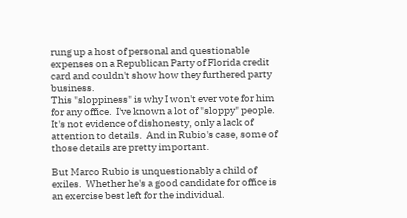rung up a host of personal and questionable expenses on a Republican Party of Florida credit card and couldn't show how they furthered party business.
This "sloppiness" is why I won't ever vote for him for any office.  I've known a lot of "sloppy" people.  It's not evidence of dishonesty, only a lack of attention to details.  And in Rubio's case, some of those details are pretty important.

But Marco Rubio is unquestionably a child of exiles.  Whether he's a good candidate for office is an exercise best left for the individual.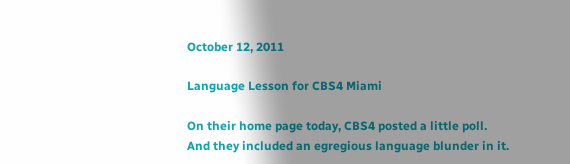October 12, 2011

Language Lesson for CBS4 Miami

On their home page today, CBS4 posted a little poll.  And they included an egregious language blunder in it.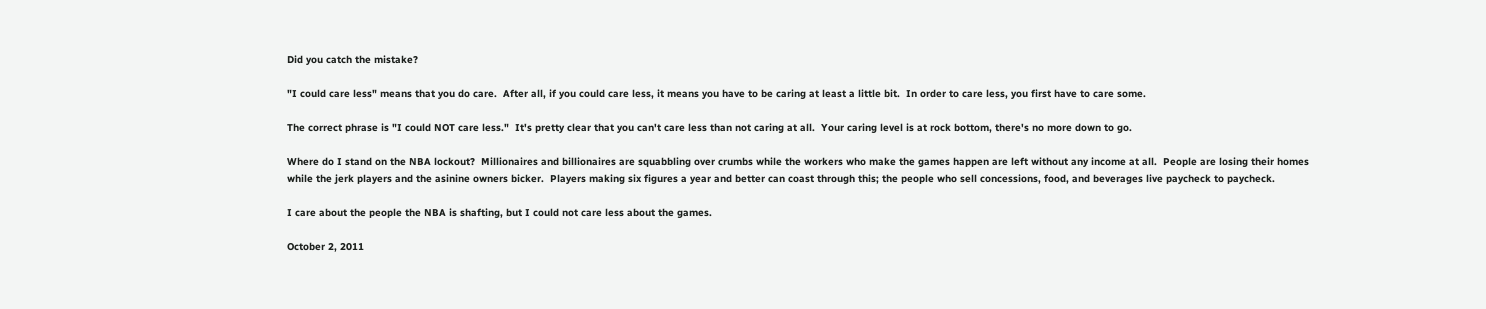Did you catch the mistake?

"I could care less" means that you do care.  After all, if you could care less, it means you have to be caring at least a little bit.  In order to care less, you first have to care some.

The correct phrase is "I could NOT care less."  It's pretty clear that you can't care less than not caring at all.  Your caring level is at rock bottom, there's no more down to go.

Where do I stand on the NBA lockout?  Millionaires and billionaires are squabbling over crumbs while the workers who make the games happen are left without any income at all.  People are losing their homes while the jerk players and the asinine owners bicker.  Players making six figures a year and better can coast through this; the people who sell concessions, food, and beverages live paycheck to paycheck.

I care about the people the NBA is shafting, but I could not care less about the games.

October 2, 2011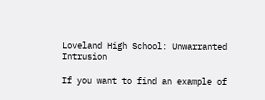Loveland High School: Unwarranted Intrusion

If you want to find an example of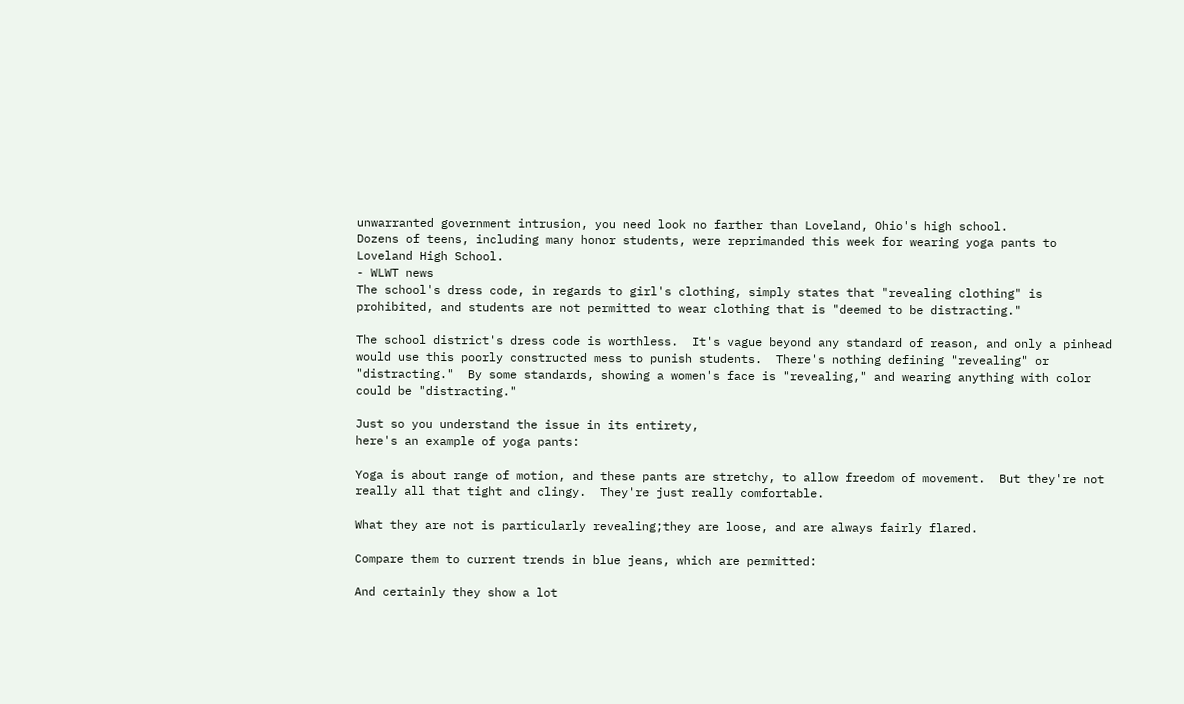unwarranted government intrusion, you need look no farther than Loveland, Ohio's high school.
Dozens of teens, including many honor students, were reprimanded this week for wearing yoga pants to Loveland High School.
- WLWT news
The school's dress code, in regards to girl's clothing, simply states that "revealing clothing" is prohibited, and students are not permitted to wear clothing that is "deemed to be distracting."

The school district's dress code is worthless.  It's vague beyond any standard of reason, and only a pinhead would use this poorly constructed mess to punish students.  There's nothing defining "revealing" or "distracting."  By some standards, showing a women's face is "revealing," and wearing anything with color could be "distracting."

Just so you understand the issue in its entirety,
here's an example of yoga pants:

Yoga is about range of motion, and these pants are stretchy, to allow freedom of movement.  But they're not really all that tight and clingy.  They're just really comfortable.

What they are not is particularly revealing;they are loose, and are always fairly flared.

Compare them to current trends in blue jeans, which are permitted:

And certainly they show a lot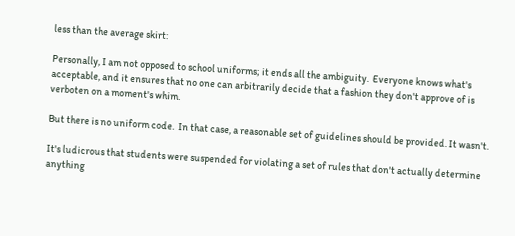less than the average skirt:

Personally, I am not opposed to school uniforms; it ends all the ambiguity.  Everyone knows what's acceptable, and it ensures that no one can arbitrarily decide that a fashion they don't approve of is verboten on a moment's whim.

But there is no uniform code.  In that case, a reasonable set of guidelines should be provided. It wasn't.

It's ludicrous that students were suspended for violating a set of rules that don't actually determine anything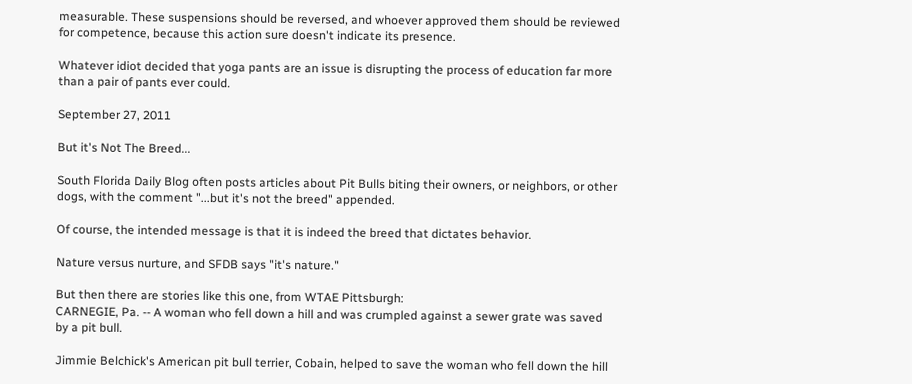measurable. These suspensions should be reversed, and whoever approved them should be reviewed for competence, because this action sure doesn't indicate its presence.

Whatever idiot decided that yoga pants are an issue is disrupting the process of education far more than a pair of pants ever could.

September 27, 2011

But it's Not The Breed...

South Florida Daily Blog often posts articles about Pit Bulls biting their owners, or neighbors, or other dogs, with the comment "...but it's not the breed" appended.

Of course, the intended message is that it is indeed the breed that dictates behavior.

Nature versus nurture, and SFDB says "it's nature."

But then there are stories like this one, from WTAE Pittsburgh:
CARNEGIE, Pa. -- A woman who fell down a hill and was crumpled against a sewer grate was saved by a pit bull.

Jimmie Belchick's American pit bull terrier, Cobain, helped to save the woman who fell down the hill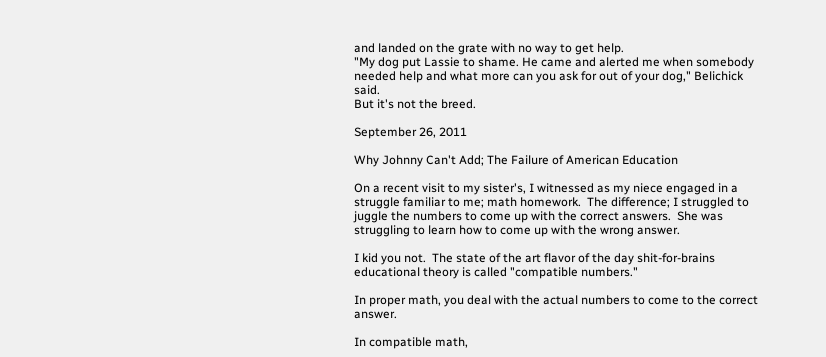and landed on the grate with no way to get help.
"My dog put Lassie to shame. He came and alerted me when somebody needed help and what more can you ask for out of your dog," Belichick said.
But it's not the breed.

September 26, 2011

Why Johnny Can't Add; The Failure of American Education

On a recent visit to my sister's, I witnessed as my niece engaged in a struggle familiar to me; math homework.  The difference; I struggled to juggle the numbers to come up with the correct answers.  She was struggling to learn how to come up with the wrong answer.

I kid you not.  The state of the art flavor of the day shit-for-brains educational theory is called "compatible numbers."

In proper math, you deal with the actual numbers to come to the correct answer.

In compatible math,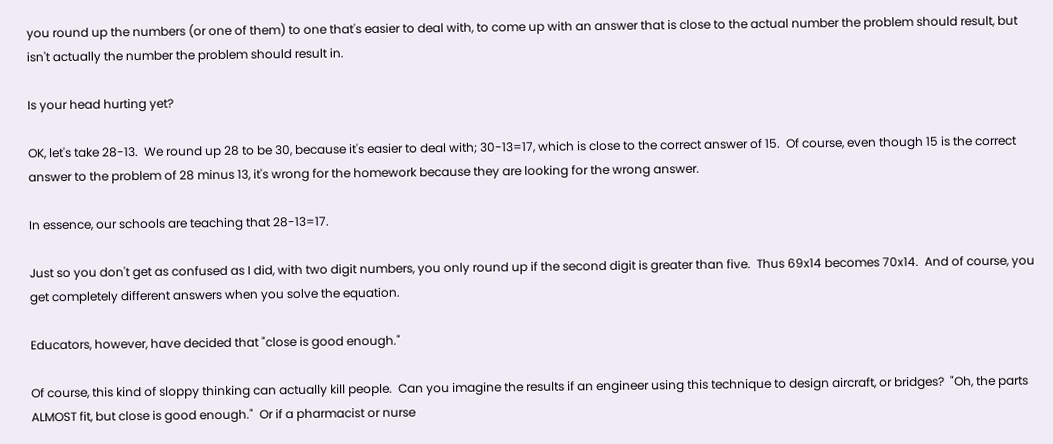you round up the numbers (or one of them) to one that's easier to deal with, to come up with an answer that is close to the actual number the problem should result, but isn't actually the number the problem should result in.

Is your head hurting yet?

OK, let's take 28-13.  We round up 28 to be 30, because it's easier to deal with; 30-13=17, which is close to the correct answer of 15.  Of course, even though 15 is the correct answer to the problem of 28 minus 13, it's wrong for the homework because they are looking for the wrong answer.

In essence, our schools are teaching that 28-13=17.

Just so you don't get as confused as I did, with two digit numbers, you only round up if the second digit is greater than five.  Thus 69x14 becomes 70x14.  And of course, you get completely different answers when you solve the equation.

Educators, however, have decided that "close is good enough."

Of course, this kind of sloppy thinking can actually kill people.  Can you imagine the results if an engineer using this technique to design aircraft, or bridges?  "Oh, the parts ALMOST fit, but close is good enough."  Or if a pharmacist or nurse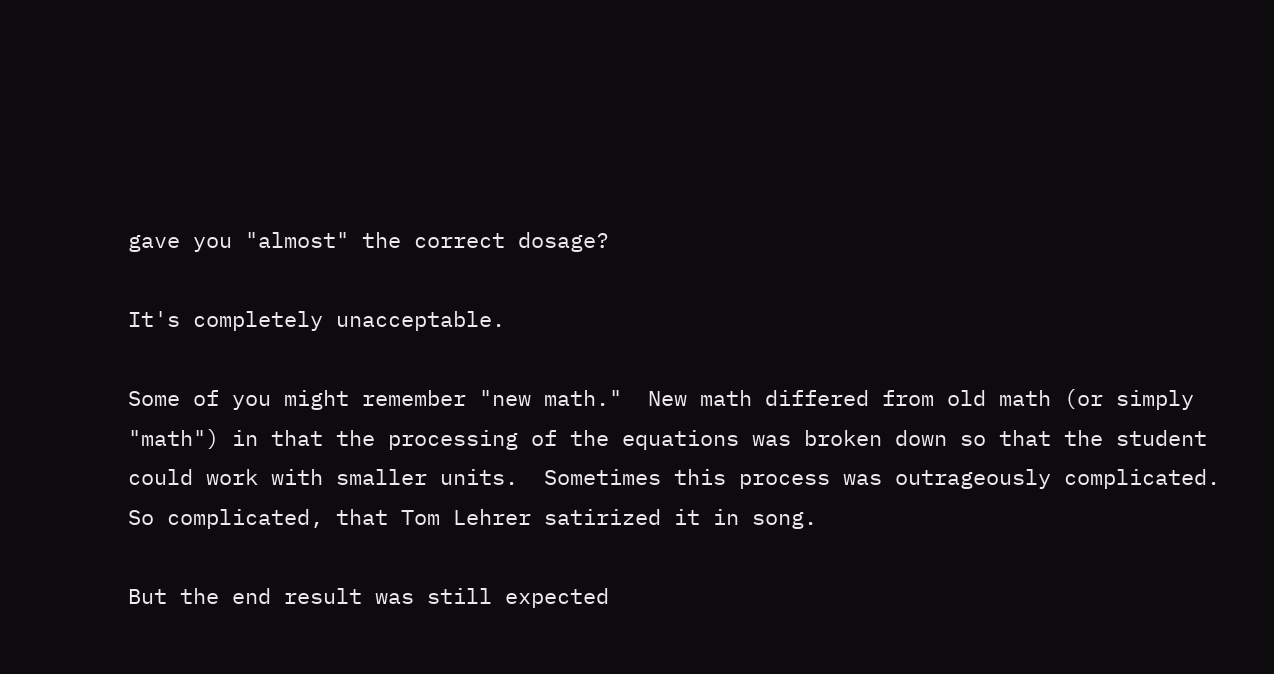gave you "almost" the correct dosage?

It's completely unacceptable.

Some of you might remember "new math."  New math differed from old math (or simply "math") in that the processing of the equations was broken down so that the student could work with smaller units.  Sometimes this process was outrageously complicated.  So complicated, that Tom Lehrer satirized it in song.

But the end result was still expected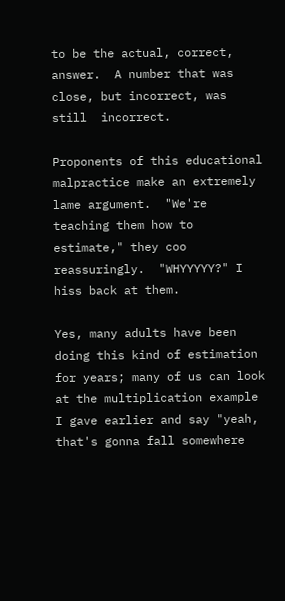to be the actual, correct, answer.  A number that was close, but incorrect, was still  incorrect.

Proponents of this educational malpractice make an extremely lame argument.  "We're teaching them how to estimate," they coo reassuringly.  "WHYYYYY?" I hiss back at them.

Yes, many adults have been doing this kind of estimation for years; many of us can look at the multiplication example I gave earlier and say "yeah, that's gonna fall somewhere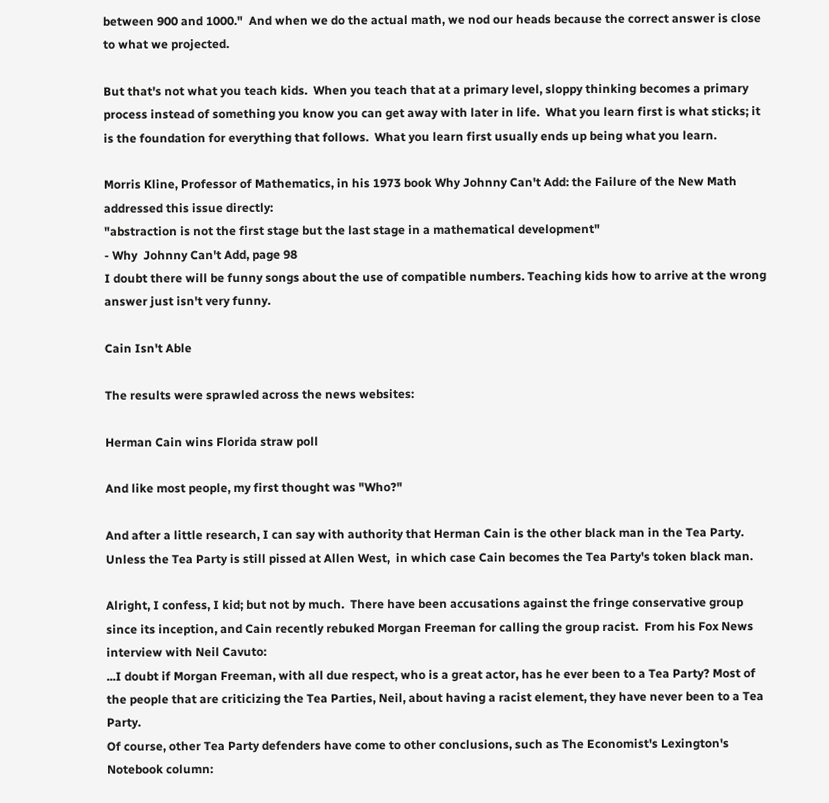between 900 and 1000."  And when we do the actual math, we nod our heads because the correct answer is close to what we projected.

But that's not what you teach kids.  When you teach that at a primary level, sloppy thinking becomes a primary process instead of something you know you can get away with later in life.  What you learn first is what sticks; it is the foundation for everything that follows.  What you learn first usually ends up being what you learn.

Morris Kline, Professor of Mathematics, in his 1973 book Why Johnny Can't Add: the Failure of the New Math addressed this issue directly:
"abstraction is not the first stage but the last stage in a mathematical development"
- Why  Johnny Can't Add, page 98
I doubt there will be funny songs about the use of compatible numbers. Teaching kids how to arrive at the wrong answer just isn't very funny.

Cain Isn't Able

The results were sprawled across the news websites:

Herman Cain wins Florida straw poll

And like most people, my first thought was "Who?"

And after a little research, I can say with authority that Herman Cain is the other black man in the Tea Party.   Unless the Tea Party is still pissed at Allen West,  in which case Cain becomes the Tea Party's token black man.

Alright, I confess, I kid; but not by much.  There have been accusations against the fringe conservative group since its inception, and Cain recently rebuked Morgan Freeman for calling the group racist.  From his Fox News interview with Neil Cavuto:
...I doubt if Morgan Freeman, with all due respect, who is a great actor, has he ever been to a Tea Party? Most of the people that are criticizing the Tea Parties, Neil, about having a racist element, they have never been to a Tea Party.
Of course, other Tea Party defenders have come to other conclusions, such as The Economist's Lexington's Notebook column: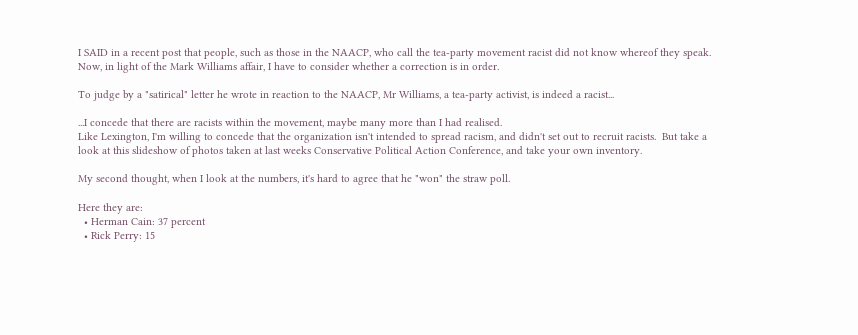I SAID in a recent post that people, such as those in the NAACP, who call the tea-party movement racist did not know whereof they speak. Now, in light of the Mark Williams affair, I have to consider whether a correction is in order.

To judge by a "satirical" letter he wrote in reaction to the NAACP, Mr Williams, a tea-party activist, is indeed a racist...

...I concede that there are racists within the movement, maybe many more than I had realised.
Like Lexington, I'm willing to concede that the organization isn't intended to spread racism, and didn't set out to recruit racists.  But take a look at this slideshow of photos taken at last weeks Conservative Political Action Conference, and take your own inventory.

My second thought, when I look at the numbers, it's hard to agree that he "won" the straw poll.

Here they are:
  • Herman Cain: 37 percent
  • Rick Perry: 15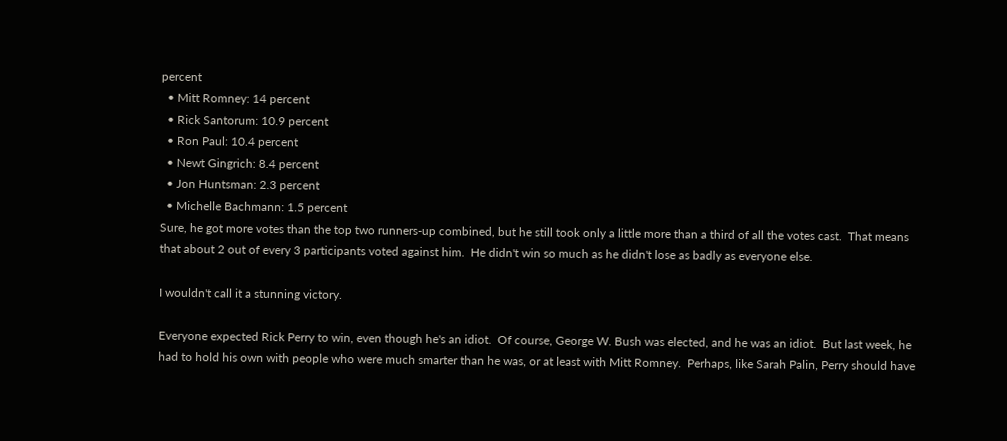percent
  • Mitt Romney: 14 percent
  • Rick Santorum: 10.9 percent
  • Ron Paul: 10.4 percent
  • Newt Gingrich: 8.4 percent
  • Jon Huntsman: 2.3 percent
  • Michelle Bachmann: 1.5 percent
Sure, he got more votes than the top two runners-up combined, but he still took only a little more than a third of all the votes cast.  That means that about 2 out of every 3 participants voted against him.  He didn't win so much as he didn't lose as badly as everyone else.

I wouldn't call it a stunning victory.

Everyone expected Rick Perry to win, even though he's an idiot.  Of course, George W. Bush was elected, and he was an idiot.  But last week, he had to hold his own with people who were much smarter than he was, or at least with Mitt Romney.  Perhaps, like Sarah Palin, Perry should have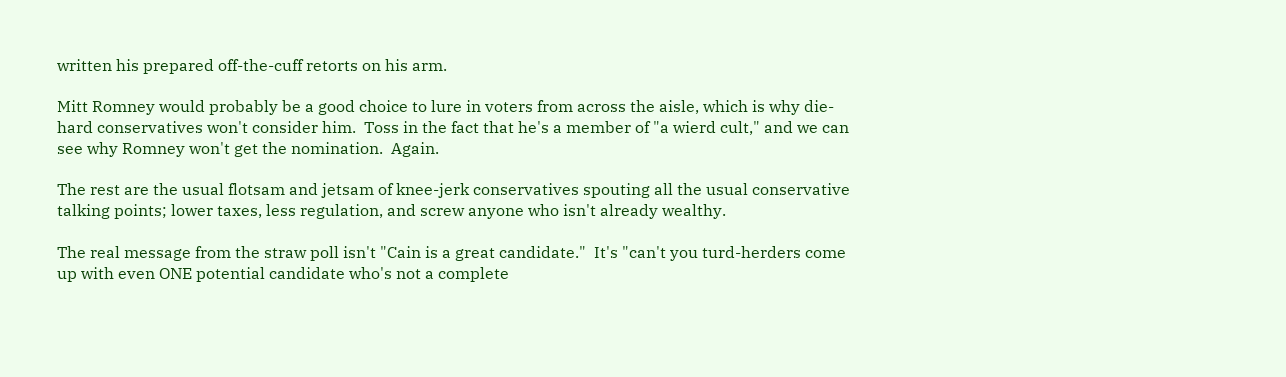written his prepared off-the-cuff retorts on his arm.

Mitt Romney would probably be a good choice to lure in voters from across the aisle, which is why die-hard conservatives won't consider him.  Toss in the fact that he's a member of "a wierd cult," and we can see why Romney won't get the nomination.  Again.

The rest are the usual flotsam and jetsam of knee-jerk conservatives spouting all the usual conservative talking points; lower taxes, less regulation, and screw anyone who isn't already wealthy.

The real message from the straw poll isn't "Cain is a great candidate."  It's "can't you turd-herders come up with even ONE potential candidate who's not a complete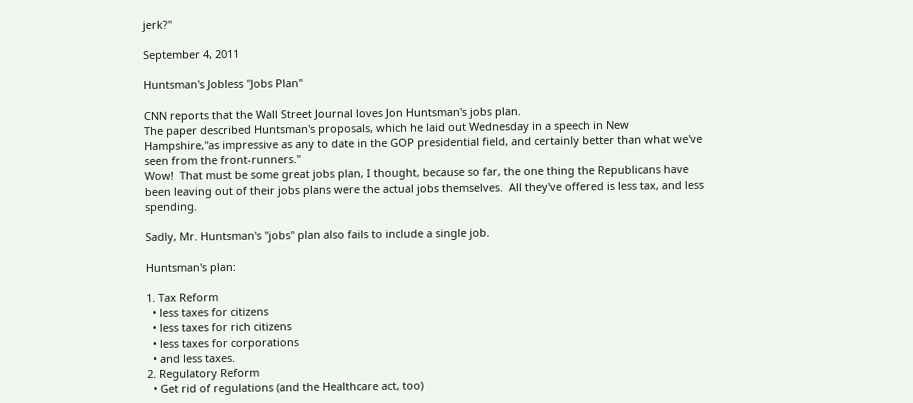jerk?"

September 4, 2011

Huntsman's Jobless "Jobs Plan"

CNN reports that the Wall Street Journal loves Jon Huntsman's jobs plan.
The paper described Huntsman's proposals, which he laid out Wednesday in a speech in New Hampshire,"as impressive as any to date in the GOP presidential field, and certainly better than what we've seen from the front-runners."
Wow!  That must be some great jobs plan, I thought, because so far, the one thing the Republicans have been leaving out of their jobs plans were the actual jobs themselves.  All they've offered is less tax, and less spending.

Sadly, Mr. Huntsman's "jobs" plan also fails to include a single job.

Huntsman's plan:

1. Tax Reform
  • less taxes for citizens
  • less taxes for rich citizens
  • less taxes for corporations
  • and less taxes.
2. Regulatory Reform
  • Get rid of regulations (and the Healthcare act, too)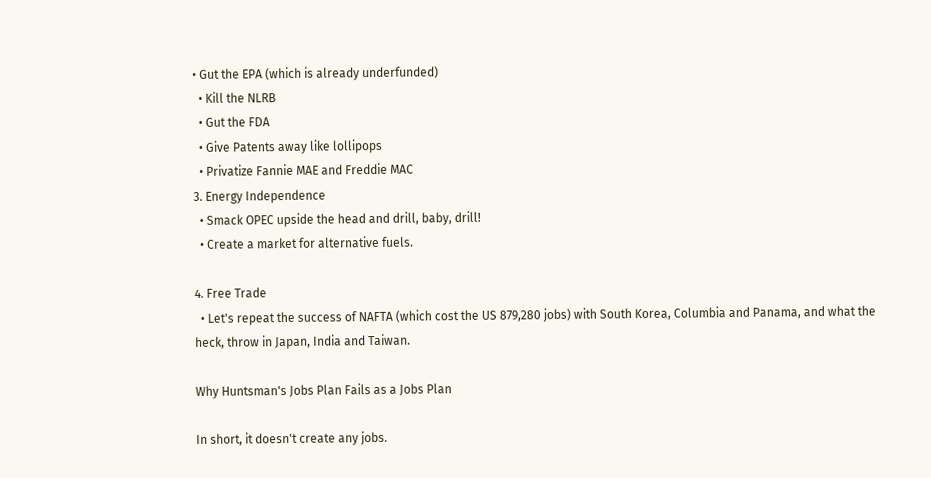• Gut the EPA (which is already underfunded)
  • Kill the NLRB
  • Gut the FDA
  • Give Patents away like lollipops
  • Privatize Fannie MAE and Freddie MAC
3. Energy Independence
  • Smack OPEC upside the head and drill, baby, drill!
  • Create a market for alternative fuels.

4. Free Trade
  • Let's repeat the success of NAFTA (which cost the US 879,280 jobs) with South Korea, Columbia and Panama, and what the heck, throw in Japan, India and Taiwan.

Why Huntsman's Jobs Plan Fails as a Jobs Plan

In short, it doesn't create any jobs.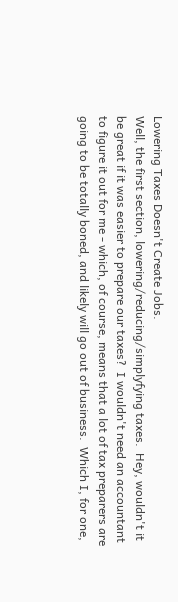Lowering Taxes Doesn't Create Jobs.
Well, the first section, lowering/reducing/simplyfying taxes.  Hey, wouldn't it be great if it was easier to prepare our taxes?  I wouldn't need an accountant to figure it out for me - which, of course, means that a lot of tax preparers are going to be totally boned, and likely will go out of business.  Which I, for one,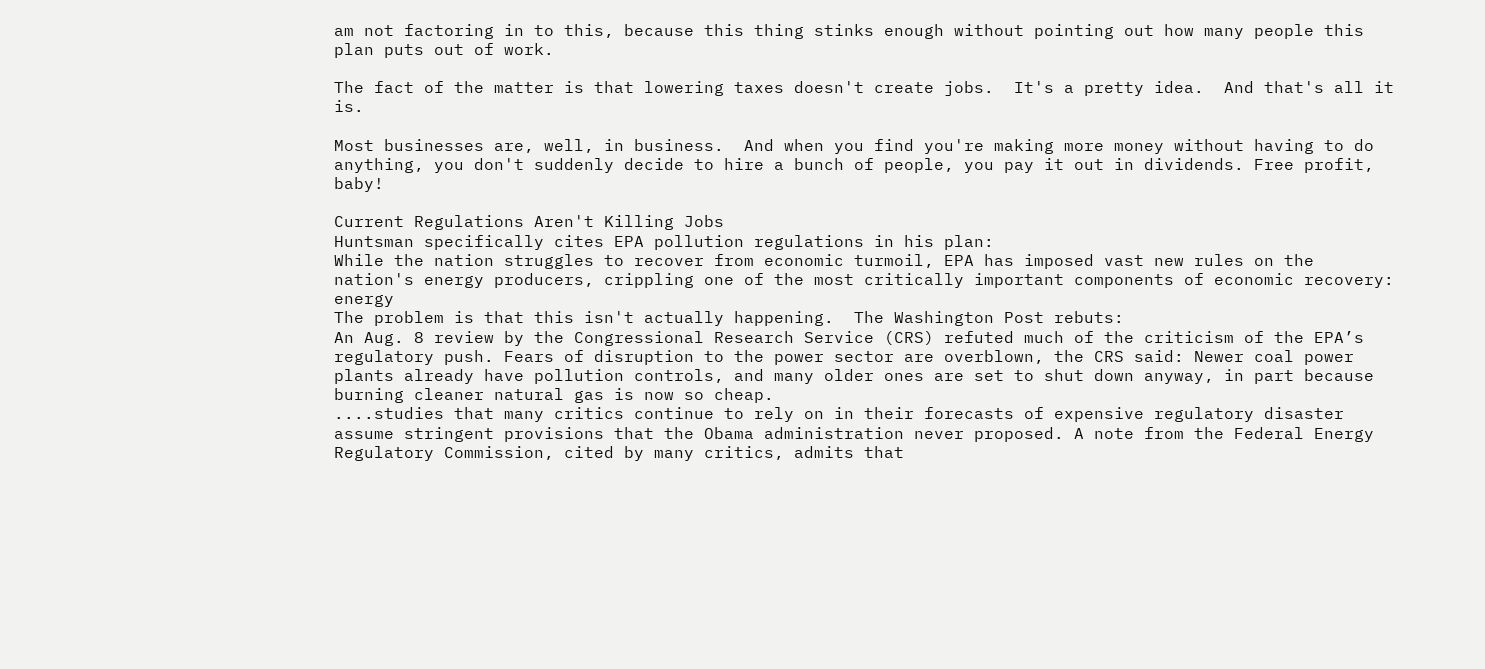am not factoring in to this, because this thing stinks enough without pointing out how many people this plan puts out of work.

The fact of the matter is that lowering taxes doesn't create jobs.  It's a pretty idea.  And that's all it is.

Most businesses are, well, in business.  And when you find you're making more money without having to do anything, you don't suddenly decide to hire a bunch of people, you pay it out in dividends. Free profit, baby!

Current Regulations Aren't Killing Jobs
Huntsman specifically cites EPA pollution regulations in his plan:
While the nation struggles to recover from economic turmoil, EPA has imposed vast new rules on the nation's energy producers, crippling one of the most critically important components of economic recovery: energy
The problem is that this isn't actually happening.  The Washington Post rebuts:
An Aug. 8 review by the Congressional Research Service (CRS) refuted much of the criticism of the EPA’s regulatory push. Fears of disruption to the power sector are overblown, the CRS said: Newer coal power plants already have pollution controls, and many older ones are set to shut down anyway, in part because burning cleaner natural gas is now so cheap.
....studies that many critics continue to rely on in their forecasts of expensive regulatory disaster assume stringent provisions that the Obama administration never proposed. A note from the Federal Energy Regulatory Commission, cited by many critics, admits that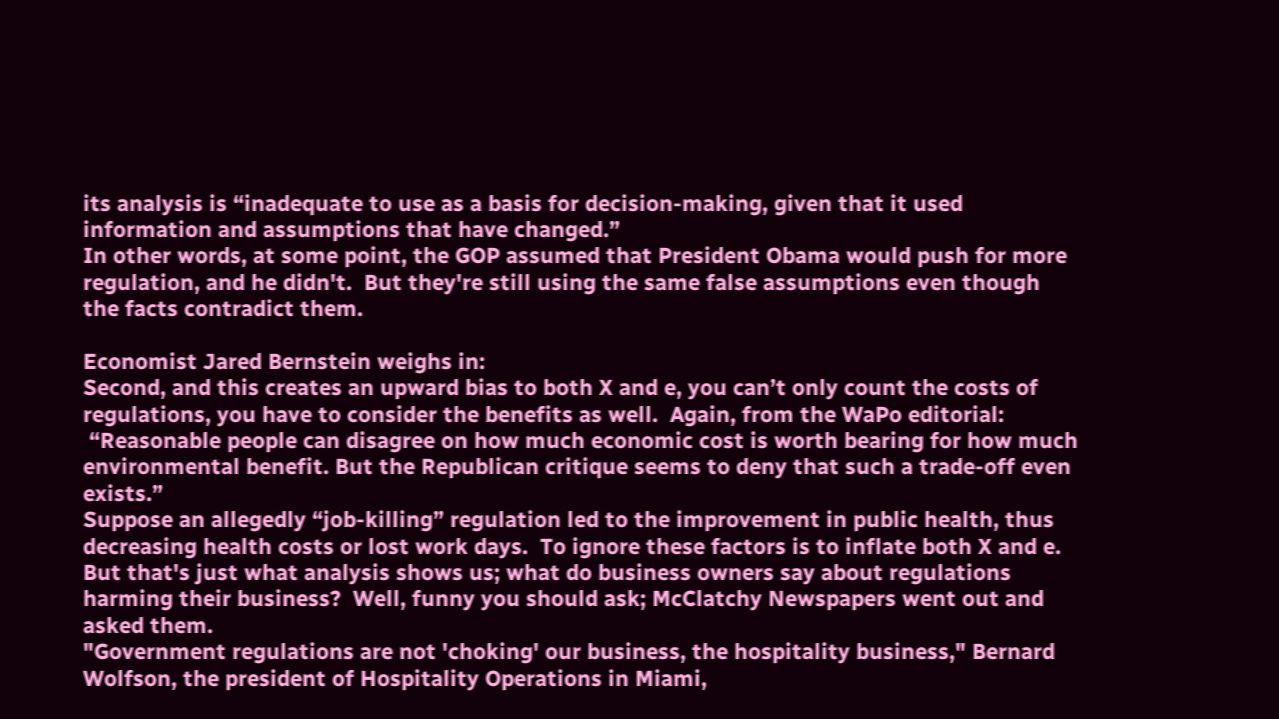its analysis is “inadequate to use as a basis for decision-making, given that it used information and assumptions that have changed.”
In other words, at some point, the GOP assumed that President Obama would push for more regulation, and he didn't.  But they're still using the same false assumptions even though the facts contradict them.

Economist Jared Bernstein weighs in:
Second, and this creates an upward bias to both X and e, you can’t only count the costs of regulations, you have to consider the benefits as well.  Again, from the WaPo editorial:
 “Reasonable people can disagree on how much economic cost is worth bearing for how much environmental benefit. But the Republican critique seems to deny that such a trade-off even exists.”
Suppose an allegedly “job-killing” regulation led to the improvement in public health, thus decreasing health costs or lost work days.  To ignore these factors is to inflate both X and e.
But that's just what analysis shows us; what do business owners say about regulations harming their business?  Well, funny you should ask; McClatchy Newspapers went out and asked them.
"Government regulations are not 'choking' our business, the hospitality business," Bernard Wolfson, the president of Hospitality Operations in Miami,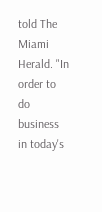told The Miami Herald. "In order to do business in today's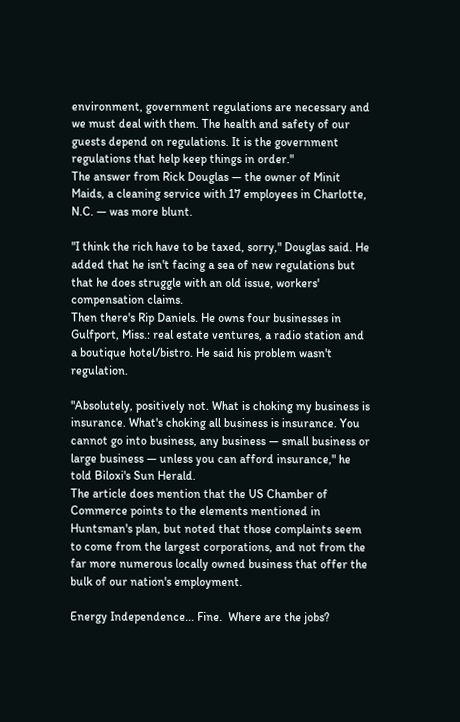environment, government regulations are necessary and we must deal with them. The health and safety of our guests depend on regulations. It is the government regulations that help keep things in order."
The answer from Rick Douglas — the owner of Minit Maids, a cleaning service with 17 employees in Charlotte, N.C. — was more blunt.

"I think the rich have to be taxed, sorry," Douglas said. He added that he isn't facing a sea of new regulations but that he does struggle with an old issue, workers' compensation claims.
Then there's Rip Daniels. He owns four businesses in Gulfport, Miss.: real estate ventures, a radio station and a boutique hotel/bistro. He said his problem wasn't regulation.

"Absolutely, positively not. What is choking my business is insurance. What's choking all business is insurance. You cannot go into business, any business — small business or large business — unless you can afford insurance," he told Biloxi's Sun Herald.
The article does mention that the US Chamber of Commerce points to the elements mentioned in Huntsman's plan, but noted that those complaints seem to come from the largest corporations, and not from the far more numerous locally owned business that offer the bulk of our nation's employment.

Energy Independence... Fine.  Where are the jobs?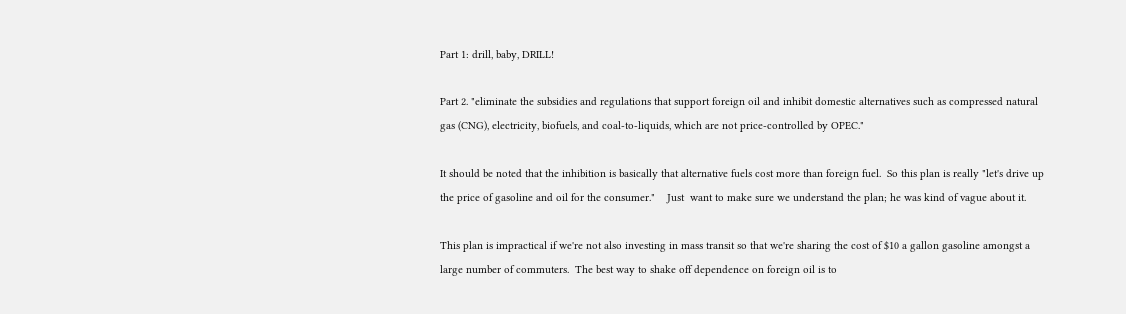Part 1: drill, baby, DRILL!

Part 2. "eliminate the subsidies and regulations that support foreign oil and inhibit domestic alternatives such as compressed natural gas (CNG), electricity, biofuels, and coal-to-liquids, which are not price-controlled by OPEC."

It should be noted that the inhibition is basically that alternative fuels cost more than foreign fuel.  So this plan is really "let's drive up the price of gasoline and oil for the consumer."    Just  want to make sure we understand the plan; he was kind of vague about it.

This plan is impractical if we're not also investing in mass transit so that we're sharing the cost of $10 a gallon gasoline amongst a large number of commuters.  The best way to shake off dependence on foreign oil is to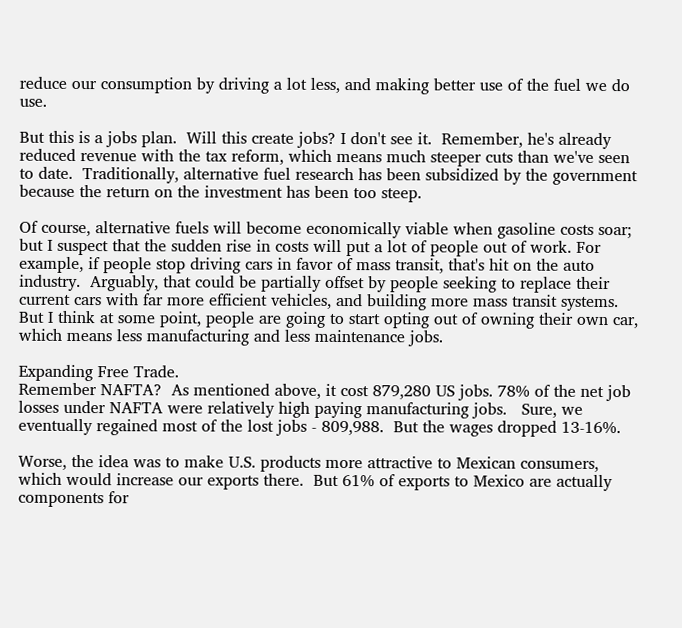reduce our consumption by driving a lot less, and making better use of the fuel we do use.

But this is a jobs plan.  Will this create jobs? I don't see it.  Remember, he's already reduced revenue with the tax reform, which means much steeper cuts than we've seen to date.  Traditionally, alternative fuel research has been subsidized by the government because the return on the investment has been too steep.

Of course, alternative fuels will become economically viable when gasoline costs soar; but I suspect that the sudden rise in costs will put a lot of people out of work. For example, if people stop driving cars in favor of mass transit, that's hit on the auto industry.  Arguably, that could be partially offset by people seeking to replace their current cars with far more efficient vehicles, and building more mass transit systems.  But I think at some point, people are going to start opting out of owning their own car, which means less manufacturing and less maintenance jobs.

Expanding Free Trade.
Remember NAFTA?  As mentioned above, it cost 879,280 US jobs. 78% of the net job losses under NAFTA were relatively high paying manufacturing jobs.   Sure, we eventually regained most of the lost jobs - 809,988.  But the wages dropped 13-16%.

Worse, the idea was to make U.S. products more attractive to Mexican consumers, which would increase our exports there.  But 61% of exports to Mexico are actually components for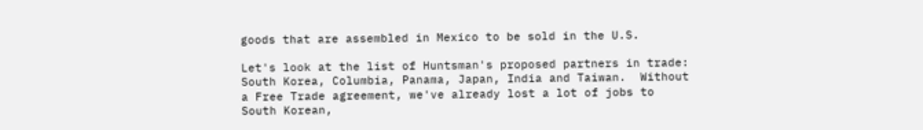goods that are assembled in Mexico to be sold in the U.S.

Let's look at the list of Huntsman's proposed partners in trade: South Korea, Columbia, Panama, Japan, India and Taiwan.  Without a Free Trade agreement, we've already lost a lot of jobs to South Korean,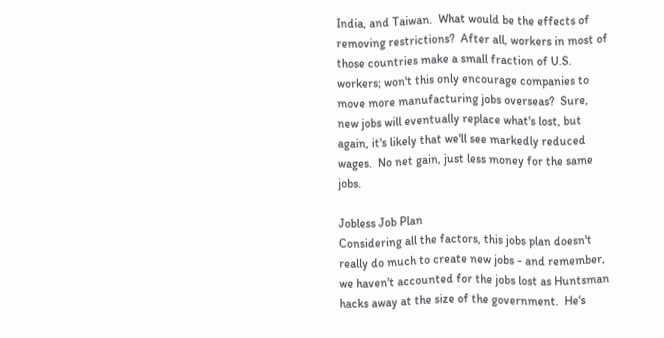India, and Taiwan.  What would be the effects of removing restrictions?  After all, workers in most of those countries make a small fraction of U.S. workers; won't this only encourage companies to move more manufacturing jobs overseas?  Sure, new jobs will eventually replace what's lost, but again, it's likely that we'll see markedly reduced wages.  No net gain, just less money for the same jobs.

Jobless Job Plan
Considering all the factors, this jobs plan doesn't really do much to create new jobs - and remember, we haven't accounted for the jobs lost as Huntsman hacks away at the size of the government.  He's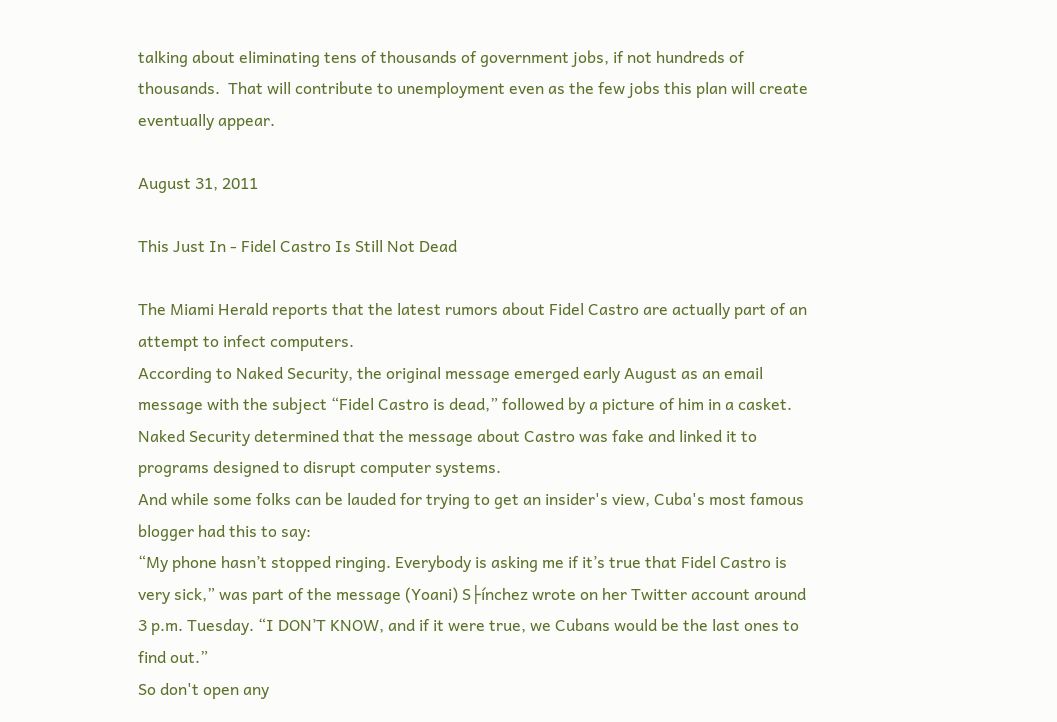talking about eliminating tens of thousands of government jobs, if not hundreds of thousands.  That will contribute to unemployment even as the few jobs this plan will create eventually appear.

August 31, 2011

This Just In - Fidel Castro Is Still Not Dead

The Miami Herald reports that the latest rumors about Fidel Castro are actually part of an attempt to infect computers.
According to Naked Security, the original message emerged early August as an email message with the subject “Fidel Castro is dead,” followed by a picture of him in a casket. Naked Security determined that the message about Castro was fake and linked it to programs designed to disrupt computer systems.
And while some folks can be lauded for trying to get an insider's view, Cuba's most famous blogger had this to say:
“My phone hasn’t stopped ringing. Everybody is asking me if it’s true that Fidel Castro is very sick,” was part of the message (Yoani) S├ínchez wrote on her Twitter account around 3 p.m. Tuesday. “I DON’T KNOW, and if it were true, we Cubans would be the last ones to find out.”
So don't open any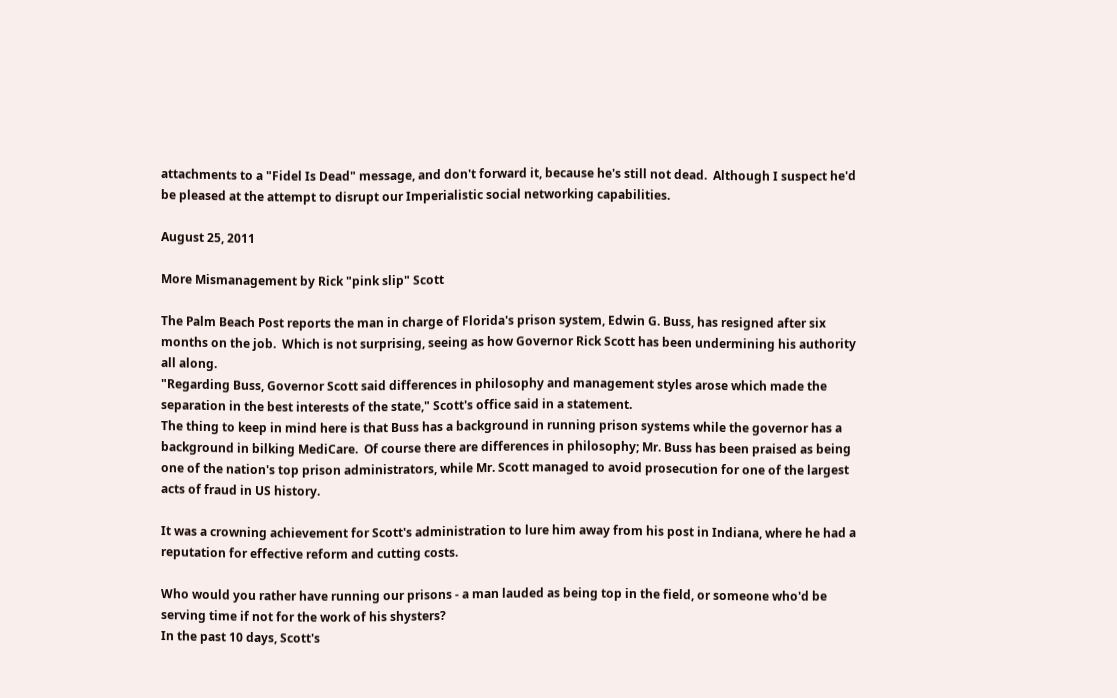attachments to a "Fidel Is Dead" message, and don't forward it, because he's still not dead.  Although I suspect he'd be pleased at the attempt to disrupt our Imperialistic social networking capabilities.

August 25, 2011

More Mismanagement by Rick "pink slip" Scott

The Palm Beach Post reports the man in charge of Florida's prison system, Edwin G. Buss, has resigned after six months on the job.  Which is not surprising, seeing as how Governor Rick Scott has been undermining his authority all along.
"Regarding Buss, Governor Scott said differences in philosophy and management styles arose which made the separation in the best interests of the state," Scott's office said in a statement.
The thing to keep in mind here is that Buss has a background in running prison systems while the governor has a background in bilking MediCare.  Of course there are differences in philosophy; Mr. Buss has been praised as being one of the nation's top prison administrators, while Mr. Scott managed to avoid prosecution for one of the largest acts of fraud in US history.

It was a crowning achievement for Scott's administration to lure him away from his post in Indiana, where he had a reputation for effective reform and cutting costs.

Who would you rather have running our prisons - a man lauded as being top in the field, or someone who'd be serving time if not for the work of his shysters?
In the past 10 days, Scott's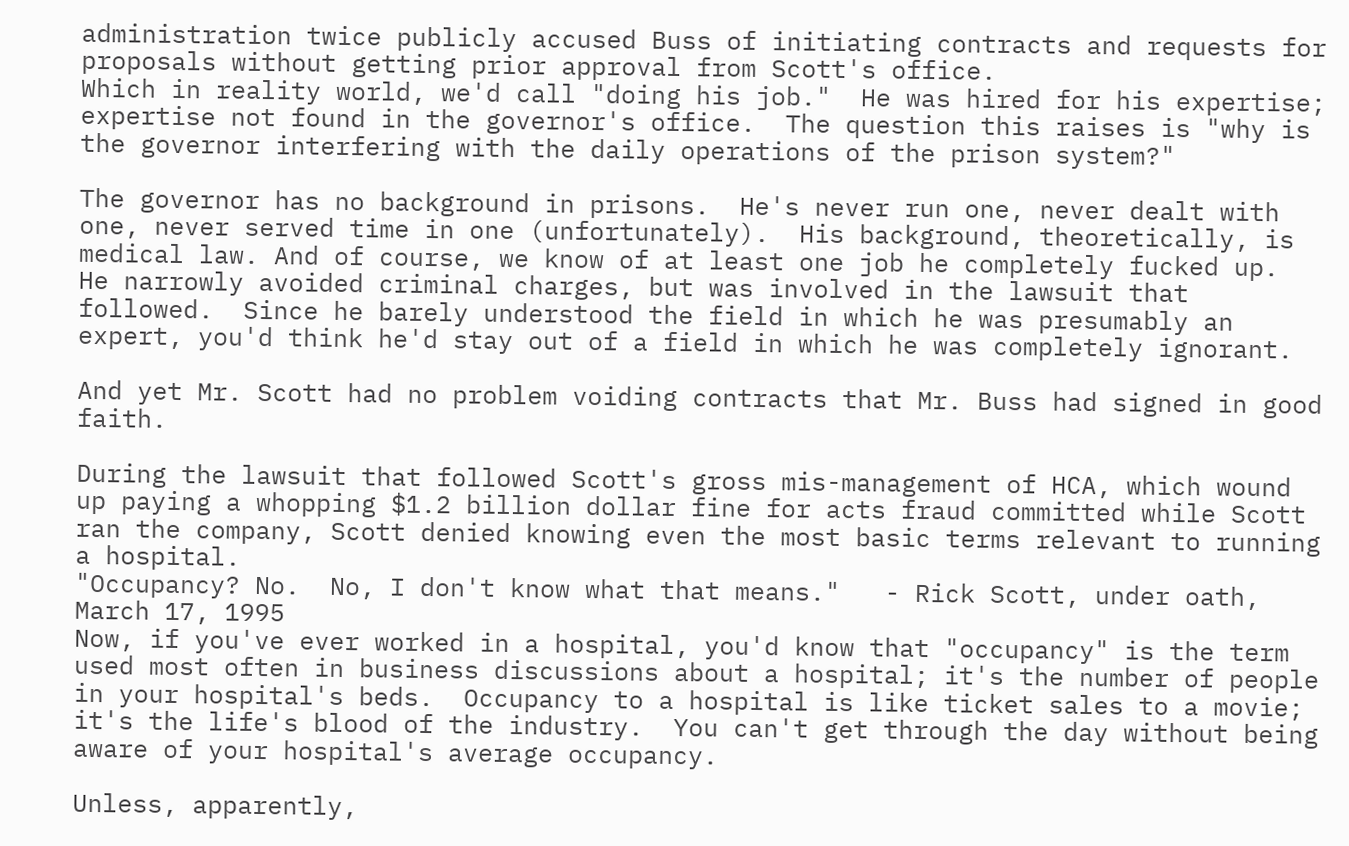administration twice publicly accused Buss of initiating contracts and requests for proposals without getting prior approval from Scott's office.
Which in reality world, we'd call "doing his job."  He was hired for his expertise; expertise not found in the governor's office.  The question this raises is "why is the governor interfering with the daily operations of the prison system?"

The governor has no background in prisons.  He's never run one, never dealt with one, never served time in one (unfortunately).  His background, theoretically, is medical law. And of course, we know of at least one job he completely fucked up.  He narrowly avoided criminal charges, but was involved in the lawsuit that followed.  Since he barely understood the field in which he was presumably an expert, you'd think he'd stay out of a field in which he was completely ignorant.

And yet Mr. Scott had no problem voiding contracts that Mr. Buss had signed in good faith.

During the lawsuit that followed Scott's gross mis-management of HCA, which wound up paying a whopping $1.2 billion dollar fine for acts fraud committed while Scott ran the company, Scott denied knowing even the most basic terms relevant to running a hospital.
"Occupancy? No.  No, I don't know what that means."   - Rick Scott, under oath, March 17, 1995
Now, if you've ever worked in a hospital, you'd know that "occupancy" is the term used most often in business discussions about a hospital; it's the number of people in your hospital's beds.  Occupancy to a hospital is like ticket sales to a movie; it's the life's blood of the industry.  You can't get through the day without being aware of your hospital's average occupancy.

Unless, apparently,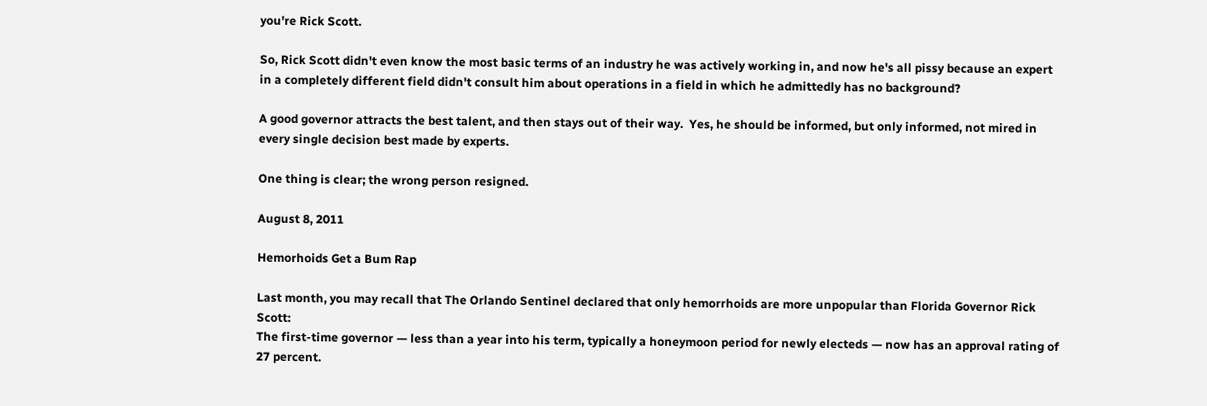you're Rick Scott.

So, Rick Scott didn't even know the most basic terms of an industry he was actively working in, and now he's all pissy because an expert in a completely different field didn't consult him about operations in a field in which he admittedly has no background?

A good governor attracts the best talent, and then stays out of their way.  Yes, he should be informed, but only informed, not mired in every single decision best made by experts.

One thing is clear; the wrong person resigned.

August 8, 2011

Hemorhoids Get a Bum Rap

Last month, you may recall that The Orlando Sentinel declared that only hemorrhoids are more unpopular than Florida Governor Rick Scott:
The first-time governor — less than a year into his term, typically a honeymoon period for newly electeds — now has an approval rating of 27 percent.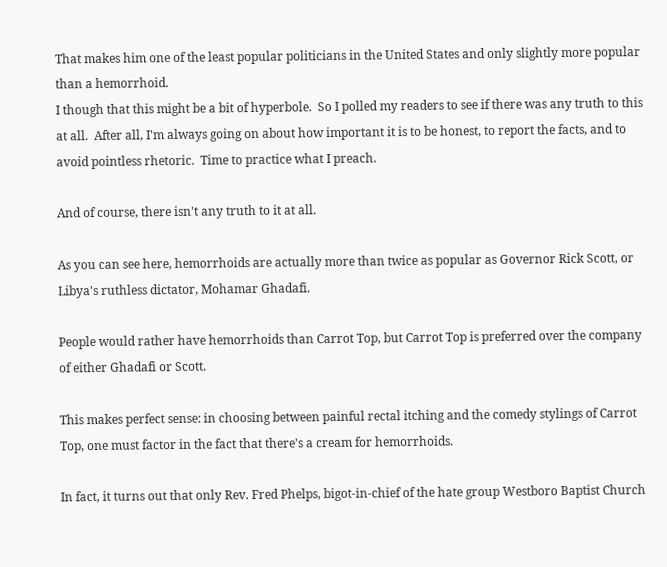That makes him one of the least popular politicians in the United States and only slightly more popular than a hemorrhoid.
I though that this might be a bit of hyperbole.  So I polled my readers to see if there was any truth to this at all.  After all, I'm always going on about how important it is to be honest, to report the facts, and to avoid pointless rhetoric.  Time to practice what I preach.

And of course, there isn't any truth to it at all.

As you can see here, hemorrhoids are actually more than twice as popular as Governor Rick Scott, or Libya's ruthless dictator, Mohamar Ghadafi.

People would rather have hemorrhoids than Carrot Top, but Carrot Top is preferred over the company of either Ghadafi or Scott.

This makes perfect sense: in choosing between painful rectal itching and the comedy stylings of Carrot Top, one must factor in the fact that there's a cream for hemorrhoids.

In fact, it turns out that only Rev. Fred Phelps, bigot-in-chief of the hate group Westboro Baptist Church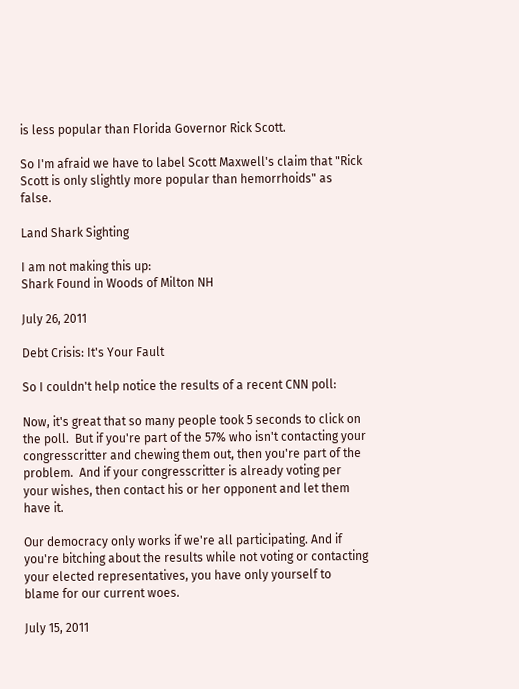is less popular than Florida Governor Rick Scott.

So I'm afraid we have to label Scott Maxwell's claim that "Rick Scott is only slightly more popular than hemorrhoids" as false.

Land Shark Sighting

I am not making this up:
Shark Found in Woods of Milton NH

July 26, 2011

Debt Crisis: It's Your Fault

So I couldn't help notice the results of a recent CNN poll:

Now, it's great that so many people took 5 seconds to click on the poll.  But if you're part of the 57% who isn't contacting your congresscritter and chewing them out, then you're part of the problem.  And if your congresscritter is already voting per your wishes, then contact his or her opponent and let them have it.

Our democracy only works if we're all participating. And if you're bitching about the results while not voting or contacting your elected representatives, you have only yourself to blame for our current woes.

July 15, 2011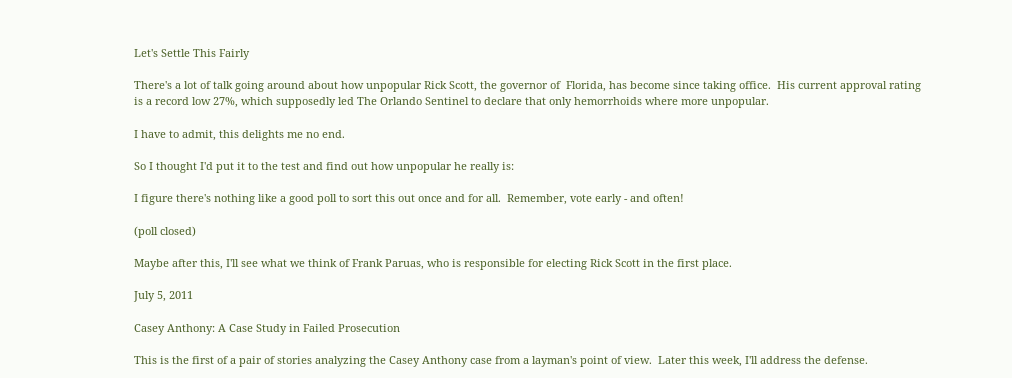Let's Settle This Fairly

There's a lot of talk going around about how unpopular Rick Scott, the governor of  Florida, has become since taking office.  His current approval rating is a record low 27%, which supposedly led The Orlando Sentinel to declare that only hemorrhoids where more unpopular.

I have to admit, this delights me no end.

So I thought I'd put it to the test and find out how unpopular he really is:

I figure there's nothing like a good poll to sort this out once and for all.  Remember, vote early - and often!

(poll closed)

Maybe after this, I'll see what we think of Frank Paruas, who is responsible for electing Rick Scott in the first place.

July 5, 2011

Casey Anthony: A Case Study in Failed Prosecution

This is the first of a pair of stories analyzing the Casey Anthony case from a layman's point of view.  Later this week, I'll address the defense.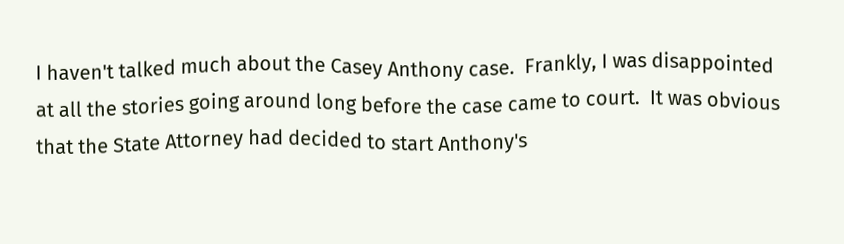I haven't talked much about the Casey Anthony case.  Frankly, I was disappointed at all the stories going around long before the case came to court.  It was obvious that the State Attorney had decided to start Anthony's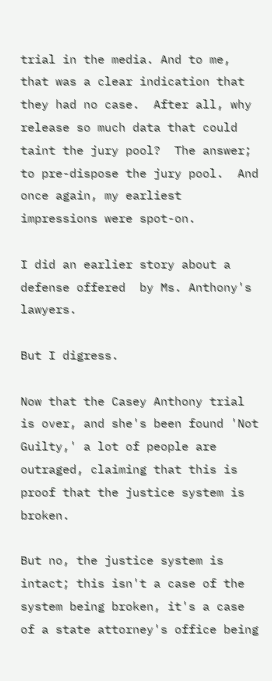trial in the media. And to me, that was a clear indication that they had no case.  After all, why release so much data that could taint the jury pool?  The answer; to pre-dispose the jury pool.  And once again, my earliest impressions were spot-on.

I did an earlier story about a defense offered  by Ms. Anthony's lawyers.

But I digress.

Now that the Casey Anthony trial is over, and she's been found 'Not Guilty,' a lot of people are outraged, claiming that this is proof that the justice system is broken.

But no, the justice system is intact; this isn't a case of the system being broken, it's a case of a state attorney's office being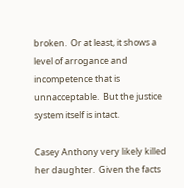broken.  Or at least, it shows a level of arrogance and incompetence that is unnacceptable.  But the justice system itself is intact.

Casey Anthony very likely killed her daughter.  Given the facts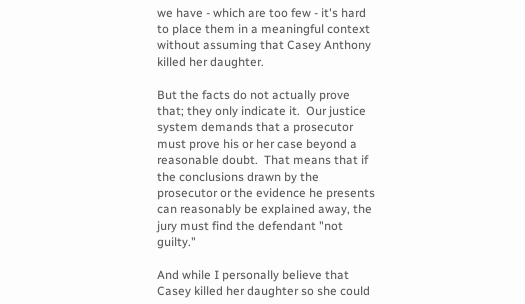we have - which are too few - it's hard to place them in a meaningful context without assuming that Casey Anthony killed her daughter.

But the facts do not actually prove that; they only indicate it.  Our justice system demands that a prosecutor must prove his or her case beyond a reasonable doubt.  That means that if the conclusions drawn by the prosecutor or the evidence he presents can reasonably be explained away, the jury must find the defendant "not guilty."

And while I personally believe that Casey killed her daughter so she could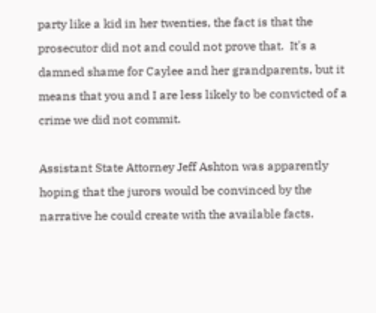party like a kid in her twenties, the fact is that the prosecutor did not and could not prove that.  It's a damned shame for Caylee and her grandparents, but it means that you and I are less likely to be convicted of a crime we did not commit.

Assistant State Attorney Jeff Ashton was apparently hoping that the jurors would be convinced by the narrative he could create with the available facts.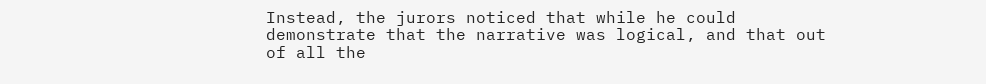Instead, the jurors noticed that while he could demonstrate that the narrative was logical, and that out of all the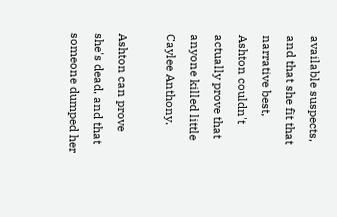available suspects, and that she fit that narrative best, Ashton couldn't actually prove that anyone killed little Caylee Anthony.

Ashton can prove she's dead, and that someone dumped her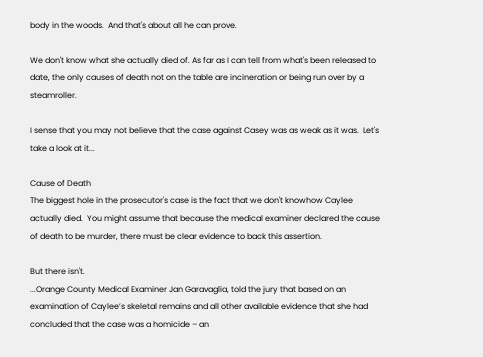body in the woods.  And that's about all he can prove.

We don't know what she actually died of. As far as I can tell from what's been released to date, the only causes of death not on the table are incineration or being run over by a steamroller.

I sense that you may not believe that the case against Casey was as weak as it was.  Let's take a look at it...

Cause of Death
The biggest hole in the prosecutor's case is the fact that we don't knowhow Caylee actually died.  You might assume that because the medical examiner declared the cause of death to be murder, there must be clear evidence to back this assertion.

But there isn't.
...Orange County Medical Examiner Jan Garavaglia, told the jury that based on an examination of Caylee’s skeletal remains and all other available evidence that she had concluded that the case was a homicide – an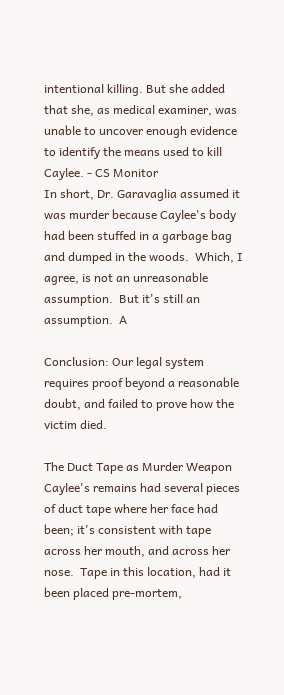intentional killing. But she added that she, as medical examiner, was unable to uncover enough evidence to identify the means used to kill Caylee. - CS Monitor
In short, Dr. Garavaglia assumed it was murder because Caylee's body had been stuffed in a garbage bag and dumped in the woods.  Which, I agree, is not an unreasonable assumption.  But it's still an assumption.  A

Conclusion: Our legal system requires proof beyond a reasonable doubt, and failed to prove how the victim died.

The Duct Tape as Murder Weapon
Caylee's remains had several pieces of duct tape where her face had been; it's consistent with tape across her mouth, and across her nose.  Tape in this location, had it been placed pre-mortem,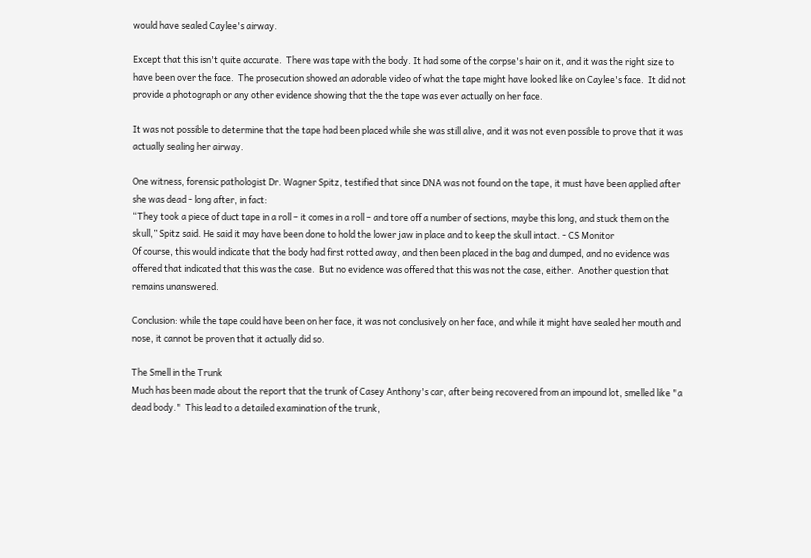would have sealed Caylee's airway.

Except that this isn't quite accurate.  There was tape with the body. It had some of the corpse's hair on it, and it was the right size to have been over the face.  The prosecution showed an adorable video of what the tape might have looked like on Caylee's face.  It did not provide a photograph or any other evidence showing that the the tape was ever actually on her face.

It was not possible to determine that the tape had been placed while she was still alive, and it was not even possible to prove that it was actually sealing her airway.

One witness, forensic pathologist Dr. Wagner Spitz, testified that since DNA was not found on the tape, it must have been applied after she was dead - long after, in fact:
“They took a piece of duct tape in a roll – it comes in a roll – and tore off a number of sections, maybe this long, and stuck them on the skull,” Spitz said. He said it may have been done to hold the lower jaw in place and to keep the skull intact. - CS Monitor
Of course, this would indicate that the body had first rotted away, and then been placed in the bag and dumped, and no evidence was offered that indicated that this was the case.  But no evidence was offered that this was not the case, either.  Another question that remains unanswered.

Conclusion: while the tape could have been on her face, it was not conclusively on her face, and while it might have sealed her mouth and nose, it cannot be proven that it actually did so.

The Smell in the Trunk
Much has been made about the report that the trunk of Casey Anthony's car, after being recovered from an impound lot, smelled like "a dead body."  This lead to a detailed examination of the trunk,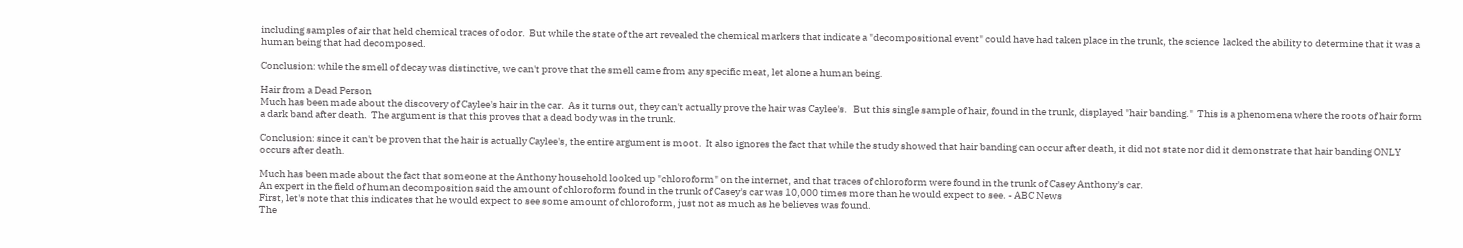including samples of air that held chemical traces of odor.  But while the state of the art revealed the chemical markers that indicate a "decompositional event" could have had taken place in the trunk, the science  lacked the ability to determine that it was a human being that had decomposed.

Conclusion: while the smell of decay was distinctive, we can't prove that the smell came from any specific meat, let alone a human being.

Hair from a Dead Person
Much has been made about the discovery of Caylee's hair in the car.  As it turns out, they can't actually prove the hair was Caylee's.   But this single sample of hair, found in the trunk, displayed "hair banding."  This is a phenomena where the roots of hair form a dark band after death.  The argument is that this proves that a dead body was in the trunk.

Conclusion: since it can't be proven that the hair is actually Caylee's, the entire argument is moot.  It also ignores the fact that while the study showed that hair banding can occur after death, it did not state nor did it demonstrate that hair banding ONLY occurs after death.

Much has been made about the fact that someone at the Anthony household looked up "chloroform" on the internet, and that traces of chloroform were found in the trunk of Casey Anthony's car.
An expert in the field of human decomposition said the amount of chloroform found in the trunk of Casey's car was 10,000 times more than he would expect to see. - ABC News
First, let's note that this indicates that he would expect to see some amount of chloroform, just not as much as he believes was found.
The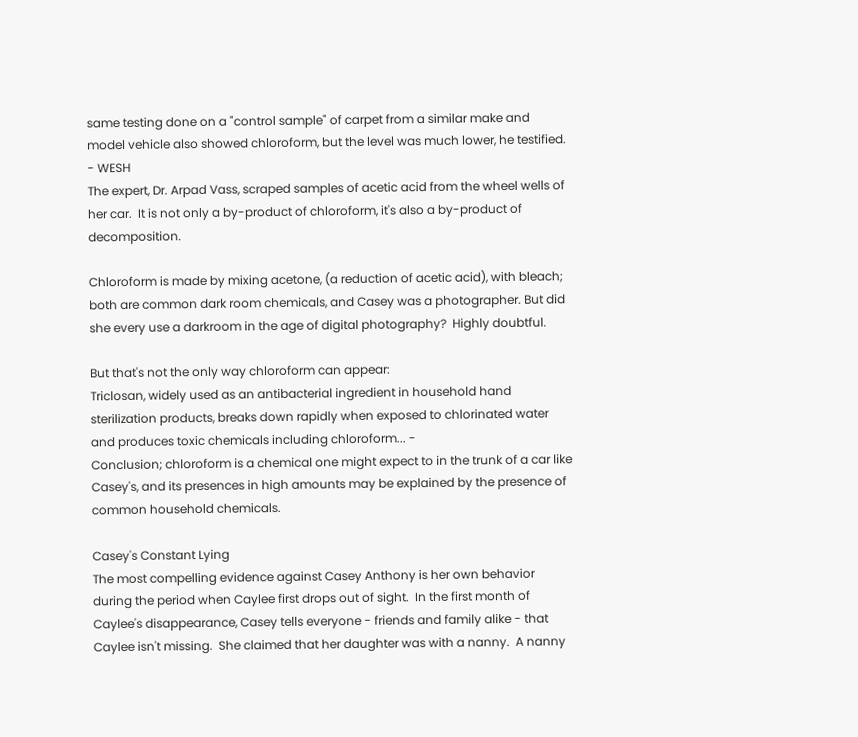same testing done on a "control sample" of carpet from a similar make and model vehicle also showed chloroform, but the level was much lower, he testified. - WESH
The expert, Dr. Arpad Vass, scraped samples of acetic acid from the wheel wells of her car.  It is not only a by-product of chloroform, it's also a by-product of decomposition.

Chloroform is made by mixing acetone, (a reduction of acetic acid), with bleach; both are common dark room chemicals, and Casey was a photographer. But did she every use a darkroom in the age of digital photography?  Highly doubtful.

But that's not the only way chloroform can appear:
Triclosan, widely used as an antibacterial ingredient in household hand sterilization products, breaks down rapidly when exposed to chlorinated water and produces toxic chemicals including chloroform... -
Conclusion; chloroform is a chemical one might expect to in the trunk of a car like Casey's, and its presences in high amounts may be explained by the presence of common household chemicals.

Casey's Constant Lying
The most compelling evidence against Casey Anthony is her own behavior during the period when Caylee first drops out of sight.  In the first month of Caylee's disappearance, Casey tells everyone - friends and family alike - that Caylee isn't missing.  She claimed that her daughter was with a nanny.  A nanny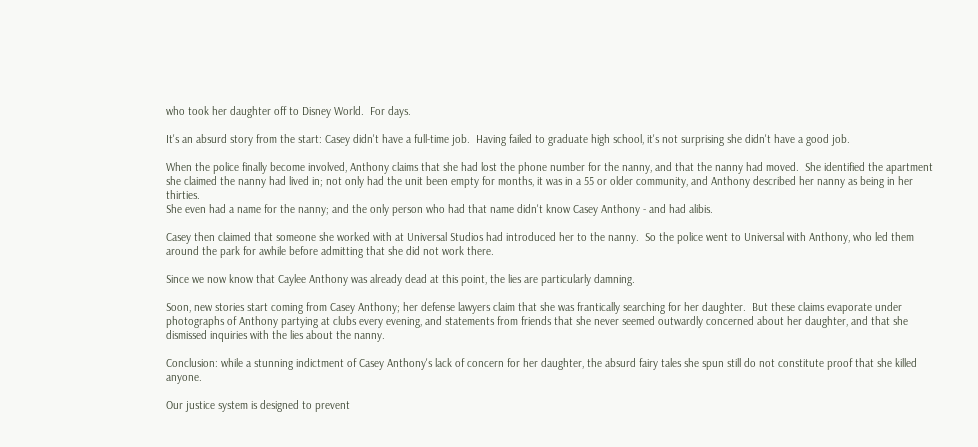who took her daughter off to Disney World.  For days.

It's an absurd story from the start: Casey didn't have a full-time job.  Having failed to graduate high school, it's not surprising she didn't have a good job.

When the police finally become involved, Anthony claims that she had lost the phone number for the nanny, and that the nanny had moved.  She identified the apartment she claimed the nanny had lived in; not only had the unit been empty for months, it was in a 55 or older community, and Anthony described her nanny as being in her thirties.
She even had a name for the nanny; and the only person who had that name didn't know Casey Anthony - and had alibis.

Casey then claimed that someone she worked with at Universal Studios had introduced her to the nanny.  So the police went to Universal with Anthony, who led them around the park for awhile before admitting that she did not work there.

Since we now know that Caylee Anthony was already dead at this point, the lies are particularly damning.

Soon, new stories start coming from Casey Anthony; her defense lawyers claim that she was frantically searching for her daughter.  But these claims evaporate under photographs of Anthony partying at clubs every evening, and statements from friends that she never seemed outwardly concerned about her daughter, and that she dismissed inquiries with the lies about the nanny.

Conclusion: while a stunning indictment of Casey Anthony's lack of concern for her daughter, the absurd fairy tales she spun still do not constitute proof that she killed anyone.

Our justice system is designed to prevent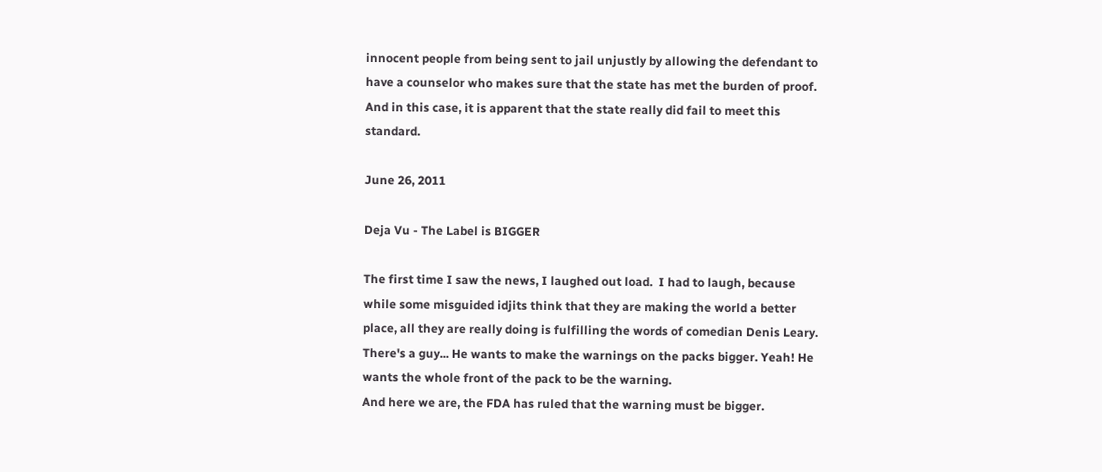innocent people from being sent to jail unjustly by allowing the defendant to have a counselor who makes sure that the state has met the burden of proof.  And in this case, it is apparent that the state really did fail to meet this standard.

June 26, 2011

Deja Vu - The Label is BIGGER

The first time I saw the news, I laughed out load.  I had to laugh, because while some misguided idjits think that they are making the world a better place, all they are really doing is fulfilling the words of comedian Denis Leary.
There's a guy... He wants to make the warnings on the packs bigger. Yeah! He wants the whole front of the pack to be the warning.
And here we are, the FDA has ruled that the warning must be bigger.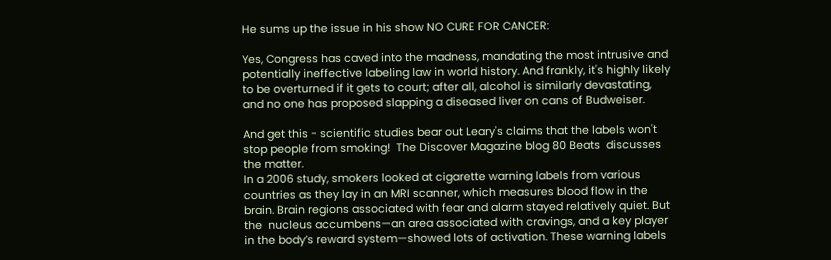He sums up the issue in his show NO CURE FOR CANCER:

Yes, Congress has caved into the madness, mandating the most intrusive and potentially ineffective labeling law in world history. And frankly, it's highly likely to be overturned if it gets to court; after all, alcohol is similarly devastating, and no one has proposed slapping a diseased liver on cans of Budweiser.

And get this - scientific studies bear out Leary's claims that the labels won't stop people from smoking!  The Discover Magazine blog 80 Beats  discusses the matter.
In a 2006 study, smokers looked at cigarette warning labels from various countries as they lay in an MRI scanner, which measures blood flow in the brain. Brain regions associated with fear and alarm stayed relatively quiet. But the  nucleus accumbens—an area associated with cravings, and a key player in the body’s reward system—showed lots of activation. These warning labels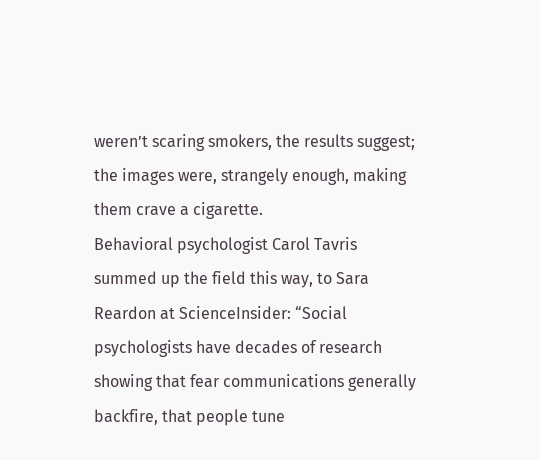weren’t scaring smokers, the results suggest; the images were, strangely enough, making them crave a cigarette.
Behavioral psychologist Carol Tavris summed up the field this way, to Sara Reardon at ScienceInsider: “Social psychologists have decades of research showing that fear communications generally backfire, that people tune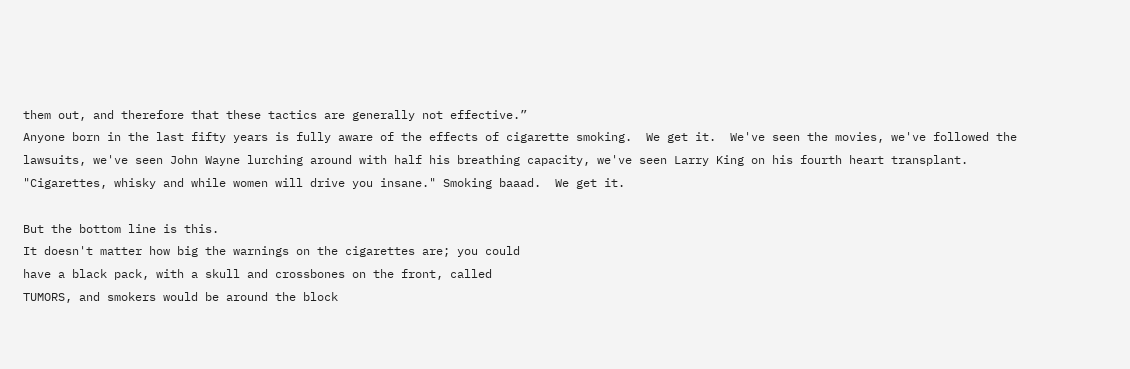them out, and therefore that these tactics are generally not effective.”
Anyone born in the last fifty years is fully aware of the effects of cigarette smoking.  We get it.  We've seen the movies, we've followed the lawsuits, we've seen John Wayne lurching around with half his breathing capacity, we've seen Larry King on his fourth heart transplant.  "Cigarettes, whisky and while women will drive you insane." Smoking baaad.  We get it.

But the bottom line is this.
It doesn't matter how big the warnings on the cigarettes are; you could
have a black pack, with a skull and crossbones on the front, called
TUMORS, and smokers would be around the block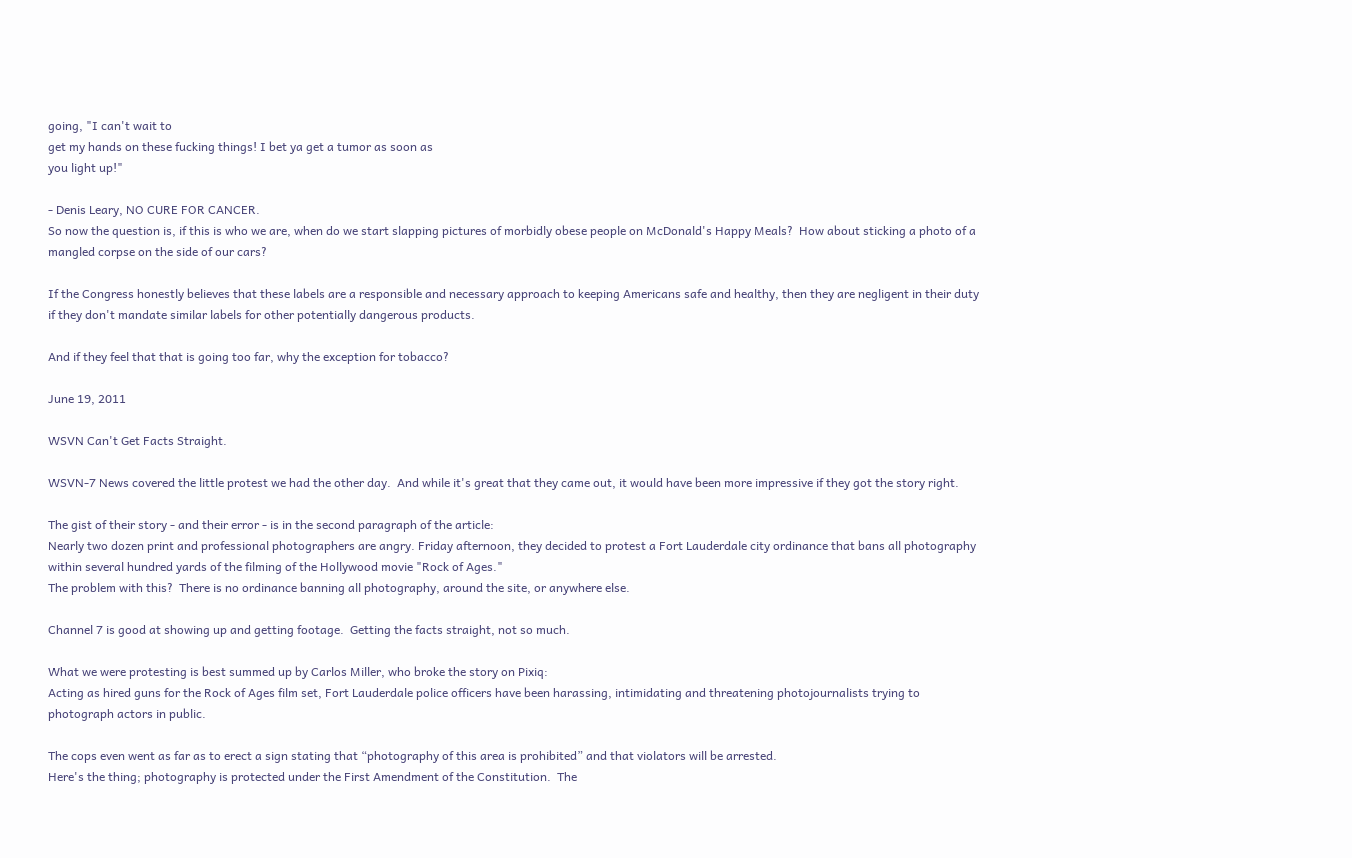going, "I can't wait to
get my hands on these fucking things! I bet ya get a tumor as soon as
you light up!"

- Denis Leary, NO CURE FOR CANCER.
So now the question is, if this is who we are, when do we start slapping pictures of morbidly obese people on McDonald's Happy Meals?  How about sticking a photo of a mangled corpse on the side of our cars?

If the Congress honestly believes that these labels are a responsible and necessary approach to keeping Americans safe and healthy, then they are negligent in their duty if they don't mandate similar labels for other potentially dangerous products.

And if they feel that that is going too far, why the exception for tobacco?

June 19, 2011

WSVN Can't Get Facts Straight.

WSVN-7 News covered the little protest we had the other day.  And while it's great that they came out, it would have been more impressive if they got the story right.

The gist of their story - and their error - is in the second paragraph of the article:
Nearly two dozen print and professional photographers are angry. Friday afternoon, they decided to protest a Fort Lauderdale city ordinance that bans all photography within several hundred yards of the filming of the Hollywood movie "Rock of Ages."
The problem with this?  There is no ordinance banning all photography, around the site, or anywhere else.

Channel 7 is good at showing up and getting footage.  Getting the facts straight, not so much.

What we were protesting is best summed up by Carlos Miller, who broke the story on Pixiq:
Acting as hired guns for the Rock of Ages film set, Fort Lauderdale police officers have been harassing, intimidating and threatening photojournalists trying to photograph actors in public.

The cops even went as far as to erect a sign stating that “photography of this area is prohibited” and that violators will be arrested.
Here's the thing; photography is protected under the First Amendment of the Constitution.  The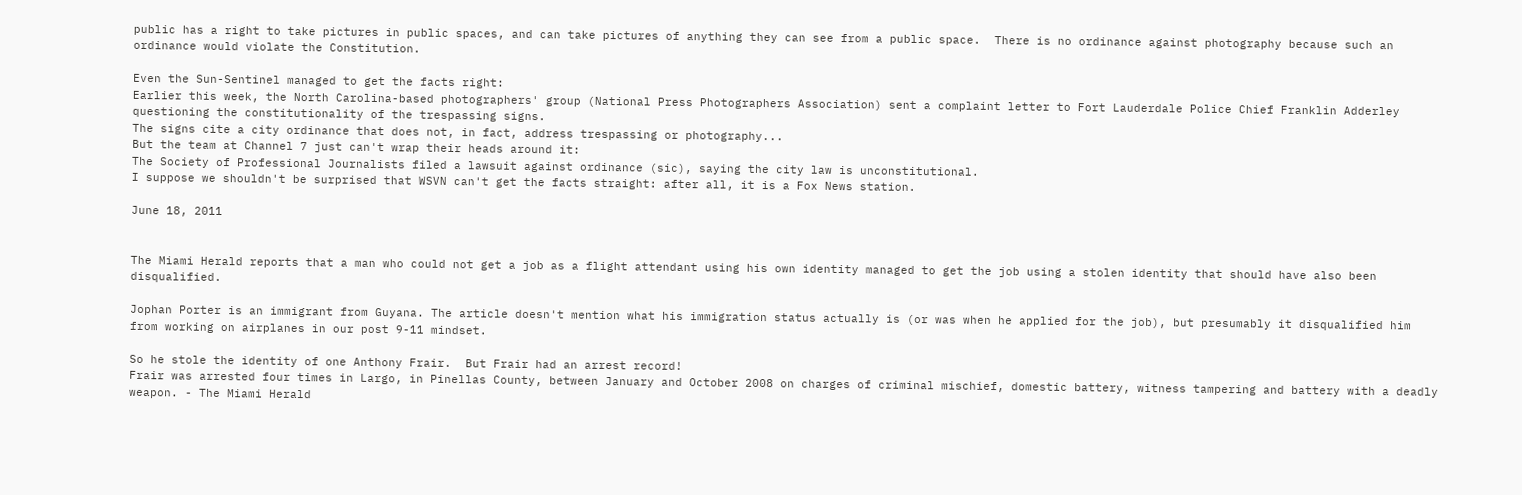public has a right to take pictures in public spaces, and can take pictures of anything they can see from a public space.  There is no ordinance against photography because such an ordinance would violate the Constitution.

Even the Sun-Sentinel managed to get the facts right:
Earlier this week, the North Carolina-based photographers' group (National Press Photographers Association) sent a complaint letter to Fort Lauderdale Police Chief Franklin Adderley questioning the constitutionality of the trespassing signs.
The signs cite a city ordinance that does not, in fact, address trespassing or photography...
But the team at Channel 7 just can't wrap their heads around it:
The Society of Professional Journalists filed a lawsuit against ordinance (sic), saying the city law is unconstitutional.
I suppose we shouldn't be surprised that WSVN can't get the facts straight: after all, it is a Fox News station.

June 18, 2011


The Miami Herald reports that a man who could not get a job as a flight attendant using his own identity managed to get the job using a stolen identity that should have also been disqualified.

Jophan Porter is an immigrant from Guyana. The article doesn't mention what his immigration status actually is (or was when he applied for the job), but presumably it disqualified him from working on airplanes in our post 9-11 mindset.

So he stole the identity of one Anthony Frair.  But Frair had an arrest record!
Frair was arrested four times in Largo, in Pinellas County, between January and October 2008 on charges of criminal mischief, domestic battery, witness tampering and battery with a deadly weapon. - The Miami Herald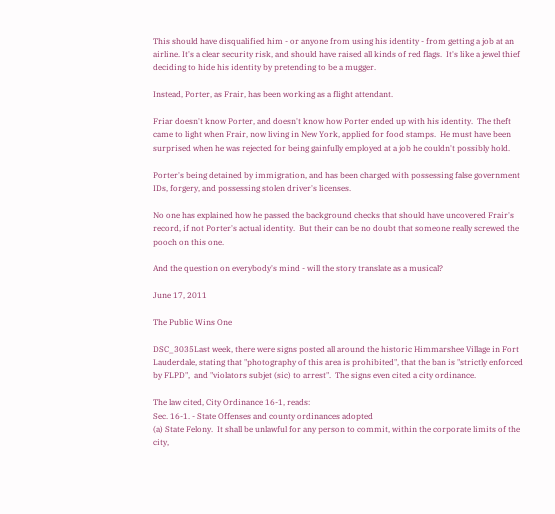This should have disqualified him - or anyone from using his identity - from getting a job at an airline. It's a clear security risk, and should have raised all kinds of red flags.  It's like a jewel thief deciding to hide his identity by pretending to be a mugger.

Instead, Porter, as Frair, has been working as a flight attendant.

Friar doesn't know Porter, and doesn't know how Porter ended up with his identity.  The theft came to light when Frair, now living in New York, applied for food stamps.  He must have been surprised when he was rejected for being gainfully employed at a job he couldn't possibly hold.

Porter's being detained by immigration, and has been charged with possessing false government IDs, forgery, and possessing stolen driver's licenses.

No one has explained how he passed the background checks that should have uncovered Frair's record, if not Porter's actual identity.  But their can be no doubt that someone really screwed the pooch on this one.

And the question on everybody's mind - will the story translate as a musical?

June 17, 2011

The Public Wins One

DSC_3035Last week, there were signs posted all around the historic Himmarshee Village in Fort Lauderdale, stating that "photography of this area is prohibited", that the ban is "strictly enforced by FLPD",  and "violators subjet (sic) to arrest".  The signs even cited a city ordinance.

The law cited, City Ordinance 16-1, reads:
Sec. 16-1. - State Offenses and county ordinances adopted
(a) State Felony.  It shall be unlawful for any person to commit, within the corporate limits of the city,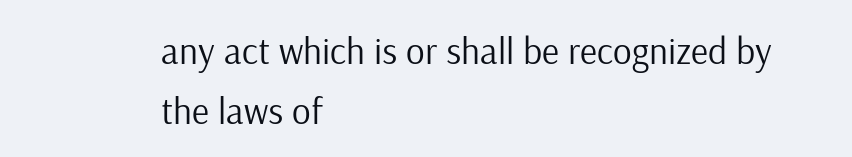any act which is or shall be recognized by the laws of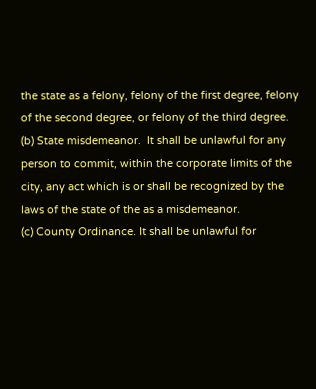the state as a felony, felony of the first degree, felony of the second degree, or felony of the third degree.
(b) State misdemeanor.  It shall be unlawful for any person to commit, within the corporate limits of the city, any act which is or shall be recognized by the laws of the state of the as a misdemeanor.
(c) County Ordinance. It shall be unlawful for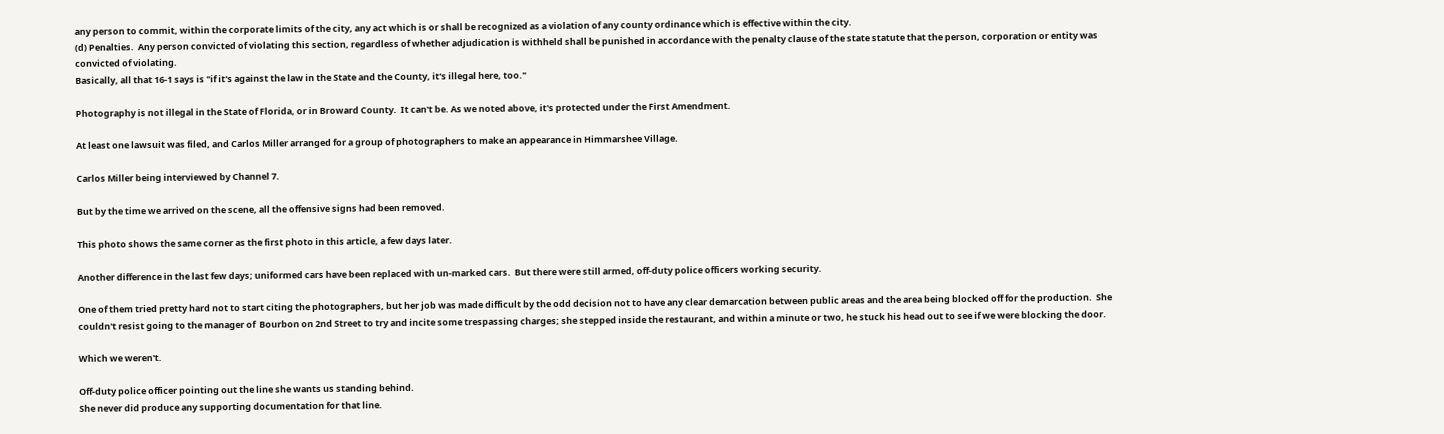any person to commit, within the corporate limits of the city, any act which is or shall be recognized as a violation of any county ordinance which is effective within the city.
(d) Penalties.  Any person convicted of violating this section, regardless of whether adjudication is withheld shall be punished in accordance with the penalty clause of the state statute that the person, corporation or entity was convicted of violating.
Basically, all that 16-1 says is "if it's against the law in the State and the County, it's illegal here, too."

Photography is not illegal in the State of Florida, or in Broward County.  It can't be. As we noted above, it's protected under the First Amendment.

At least one lawsuit was filed, and Carlos Miller arranged for a group of photographers to make an appearance in Himmarshee Village.

Carlos Miller being interviewed by Channel 7.

But by the time we arrived on the scene, all the offensive signs had been removed.

This photo shows the same corner as the first photo in this article, a few days later.

Another difference in the last few days; uniformed cars have been replaced with un-marked cars.  But there were still armed, off-duty police officers working security.

One of them tried pretty hard not to start citing the photographers, but her job was made difficult by the odd decision not to have any clear demarcation between public areas and the area being blocked off for the production.  She couldn't resist going to the manager of  Bourbon on 2nd Street to try and incite some trespassing charges; she stepped inside the restaurant, and within a minute or two, he stuck his head out to see if we were blocking the door.

Which we weren't.

Off-duty police officer pointing out the line she wants us standing behind.
She never did produce any supporting documentation for that line.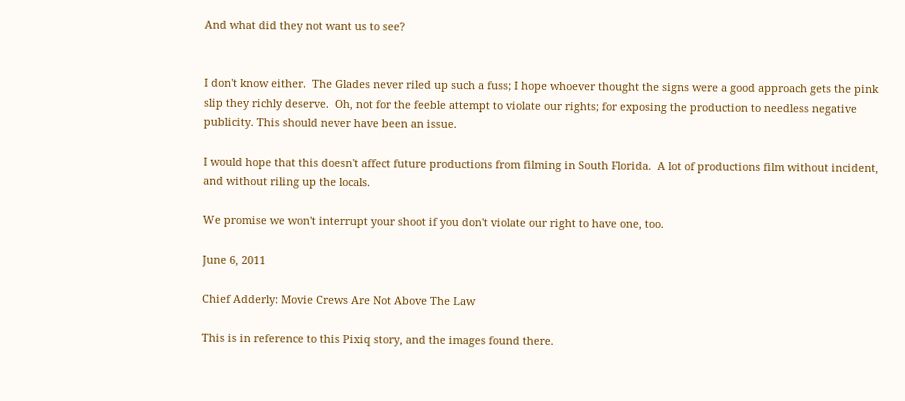And what did they not want us to see?


I don't know either.  The Glades never riled up such a fuss; I hope whoever thought the signs were a good approach gets the pink slip they richly deserve.  Oh, not for the feeble attempt to violate our rights; for exposing the production to needless negative publicity. This should never have been an issue.

I would hope that this doesn't affect future productions from filming in South Florida.  A lot of productions film without incident, and without riling up the locals.

We promise we won't interrupt your shoot if you don't violate our right to have one, too.

June 6, 2011

Chief Adderly: Movie Crews Are Not Above The Law

This is in reference to this Pixiq story, and the images found there.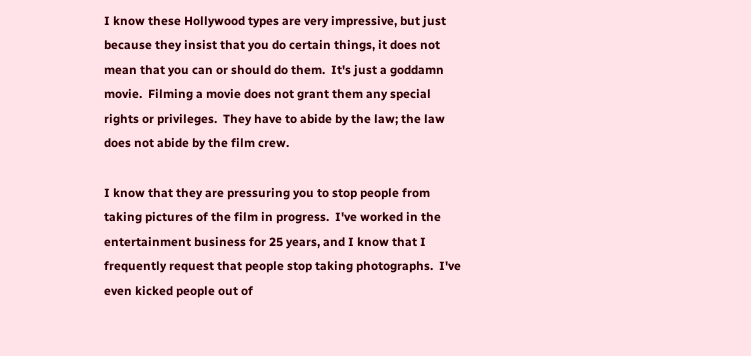I know these Hollywood types are very impressive, but just because they insist that you do certain things, it does not mean that you can or should do them.  It's just a goddamn movie.  Filming a movie does not grant them any special rights or privileges.  They have to abide by the law; the law does not abide by the film crew.

I know that they are pressuring you to stop people from taking pictures of the film in progress.  I've worked in the entertainment business for 25 years, and I know that I frequently request that people stop taking photographs.  I've even kicked people out of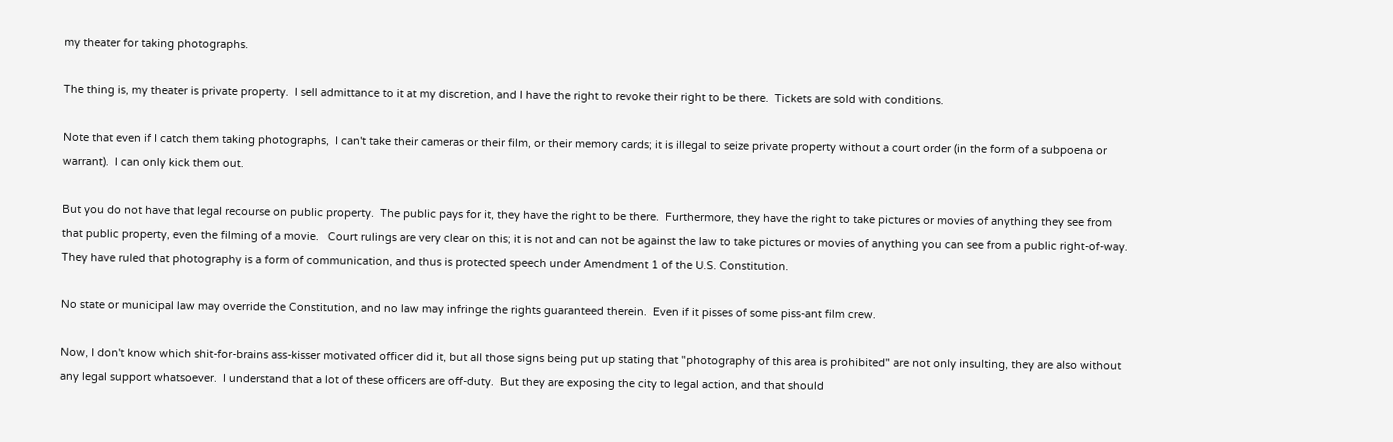my theater for taking photographs.

The thing is, my theater is private property.  I sell admittance to it at my discretion, and I have the right to revoke their right to be there.  Tickets are sold with conditions.

Note that even if I catch them taking photographs,  I can't take their cameras or their film, or their memory cards; it is illegal to seize private property without a court order (in the form of a subpoena or warrant).  I can only kick them out.

But you do not have that legal recourse on public property.  The public pays for it, they have the right to be there.  Furthermore, they have the right to take pictures or movies of anything they see from that public property, even the filming of a movie.   Court rulings are very clear on this; it is not and can not be against the law to take pictures or movies of anything you can see from a public right-of-way.  They have ruled that photography is a form of communication, and thus is protected speech under Amendment 1 of the U.S. Constitution.

No state or municipal law may override the Constitution, and no law may infringe the rights guaranteed therein.  Even if it pisses of some piss-ant film crew.

Now, I don't know which shit-for-brains ass-kisser motivated officer did it, but all those signs being put up stating that "photography of this area is prohibited" are not only insulting, they are also without any legal support whatsoever.  I understand that a lot of these officers are off-duty.  But they are exposing the city to legal action, and that should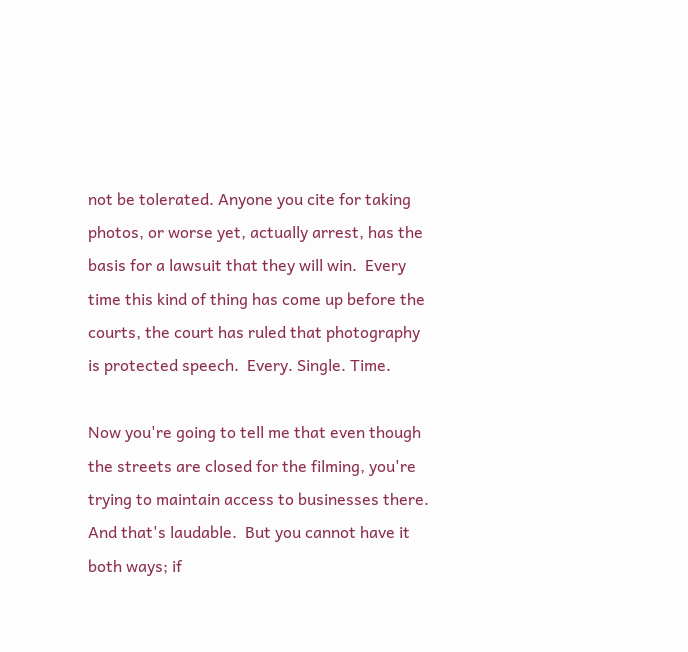not be tolerated. Anyone you cite for taking photos, or worse yet, actually arrest, has the basis for a lawsuit that they will win.  Every time this kind of thing has come up before the courts, the court has ruled that photography is protected speech.  Every. Single. Time.

Now you're going to tell me that even though the streets are closed for the filming, you're trying to maintain access to businesses there.  And that's laudable.  But you cannot have it both ways; if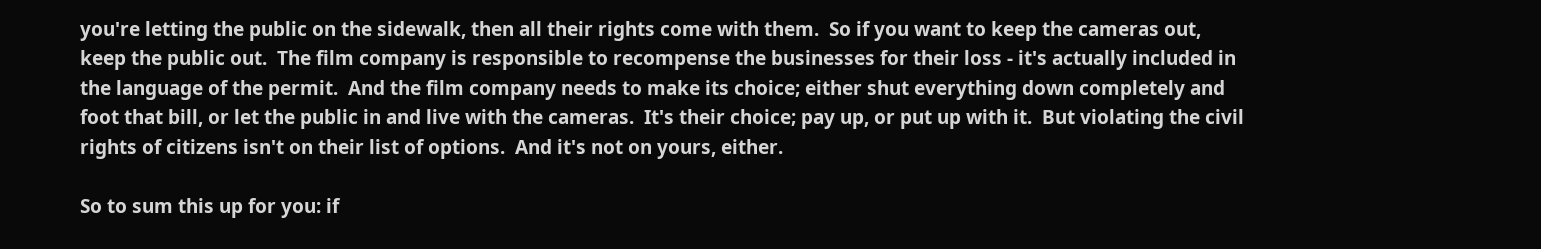you're letting the public on the sidewalk, then all their rights come with them.  So if you want to keep the cameras out, keep the public out.  The film company is responsible to recompense the businesses for their loss - it's actually included in the language of the permit.  And the film company needs to make its choice; either shut everything down completely and foot that bill, or let the public in and live with the cameras.  It's their choice; pay up, or put up with it.  But violating the civil rights of citizens isn't on their list of options.  And it's not on yours, either.

So to sum this up for you: if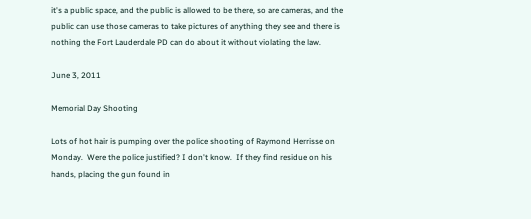it's a public space, and the public is allowed to be there, so are cameras, and the public can use those cameras to take pictures of anything they see and there is nothing the Fort Lauderdale PD can do about it without violating the law.

June 3, 2011

Memorial Day Shooting

Lots of hot hair is pumping over the police shooting of Raymond Herrisse on Monday.  Were the police justified? I don't know.  If they find residue on his hands, placing the gun found in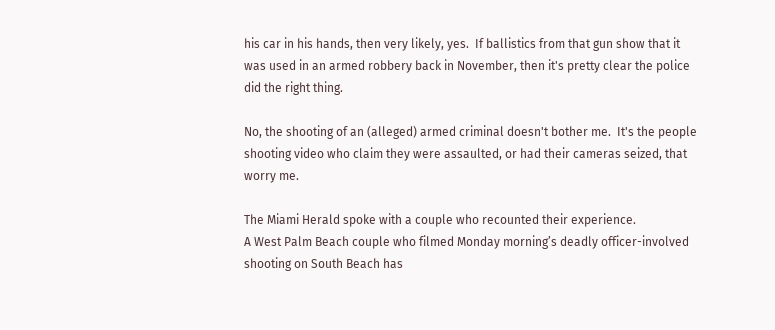his car in his hands, then very likely, yes.  If ballistics from that gun show that it was used in an armed robbery back in November, then it's pretty clear the police did the right thing.

No, the shooting of an (alleged) armed criminal doesn't bother me.  It's the people shooting video who claim they were assaulted, or had their cameras seized, that worry me.

The Miami Herald spoke with a couple who recounted their experience.
A West Palm Beach couple who filmed Monday morning’s deadly officer-involved shooting on South Beach has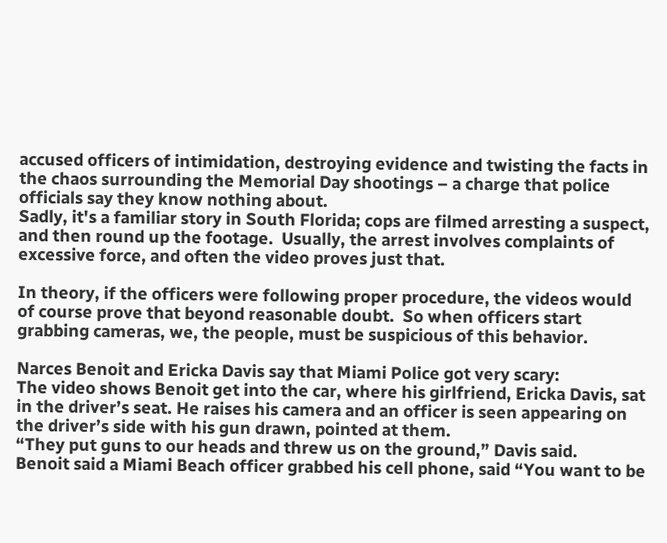accused officers of intimidation, destroying evidence and twisting the facts in the chaos surrounding the Memorial Day shootings – a charge that police officials say they know nothing about.
Sadly, it's a familiar story in South Florida; cops are filmed arresting a suspect, and then round up the footage.  Usually, the arrest involves complaints of excessive force, and often the video proves just that.

In theory, if the officers were following proper procedure, the videos would of course prove that beyond reasonable doubt.  So when officers start grabbing cameras, we, the people, must be suspicious of this behavior.

Narces Benoit and Ericka Davis say that Miami Police got very scary:
The video shows Benoit get into the car, where his girlfriend, Ericka Davis, sat in the driver’s seat. He raises his camera and an officer is seen appearing on the driver’s side with his gun drawn, pointed at them.
“They put guns to our heads and threw us on the ground,” Davis said.
Benoit said a Miami Beach officer grabbed his cell phone, said “You want to be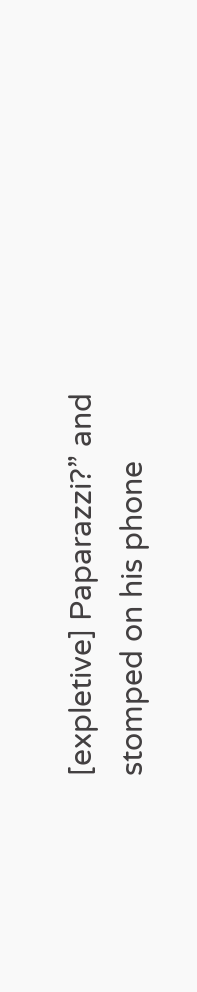[expletive] Paparazzi?” and stomped on his phone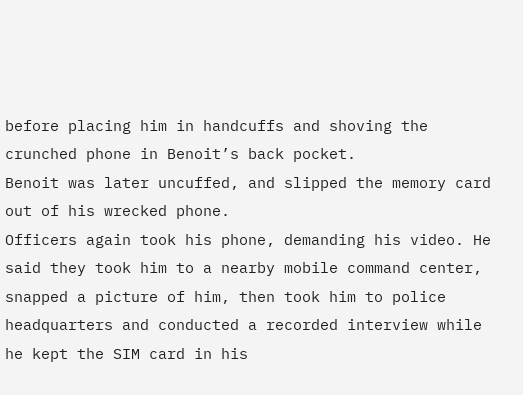before placing him in handcuffs and shoving the crunched phone in Benoit’s back pocket.
Benoit was later uncuffed, and slipped the memory card out of his wrecked phone.
Officers again took his phone, demanding his video. He said they took him to a nearby mobile command center, snapped a picture of him, then took him to police headquarters and conducted a recorded interview while he kept the SIM card in his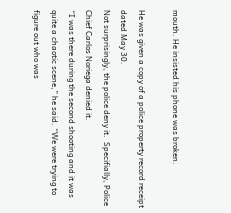mouth. He insisted his phone was broken.

He was given a copy of a police property record receipt dated May 30.
Not surprisingly, the police deny it.  Specifially, Police Chief Carlos Noriega denied it.
“I was there during the second shooting and it was quite a chaotic scene,” he said. “We were trying to figure out who was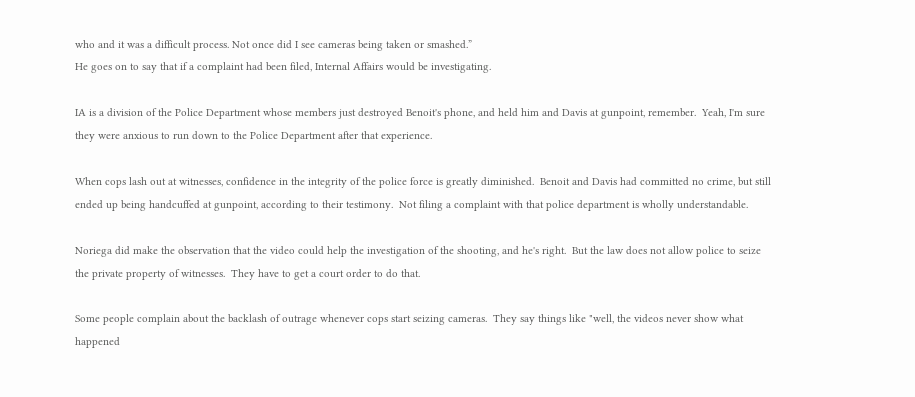who and it was a difficult process. Not once did I see cameras being taken or smashed.”
He goes on to say that if a complaint had been filed, Internal Affairs would be investigating.

IA is a division of the Police Department whose members just destroyed Benoit's phone, and held him and Davis at gunpoint, remember.  Yeah, I'm sure they were anxious to run down to the Police Department after that experience.

When cops lash out at witnesses, confidence in the integrity of the police force is greatly diminished.  Benoit and Davis had committed no crime, but still ended up being handcuffed at gunpoint, according to their testimony.  Not filing a complaint with that police department is wholly understandable.

Noriega did make the observation that the video could help the investigation of the shooting, and he's right.  But the law does not allow police to seize the private property of witnesses.  They have to get a court order to do that.

Some people complain about the backlash of outrage whenever cops start seizing cameras.  They say things like "well, the videos never show what happened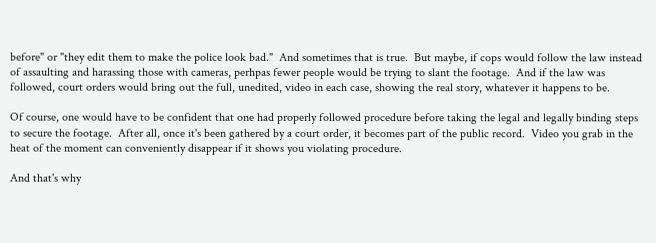before" or "they edit them to make the police look bad."  And sometimes that is true.  But maybe, if cops would follow the law instead of assaulting and harassing those with cameras, perhpas fewer people would be trying to slant the footage.  And if the law was followed, court orders would bring out the full, unedited, video in each case, showing the real story, whatever it happens to be.

Of course, one would have to be confident that one had properly followed procedure before taking the legal and legally binding steps to secure the footage.  After all, once it's been gathered by a court order, it becomes part of the public record.  Video you grab in the heat of the moment can conveniently disappear if it shows you violating procedure.

And that's why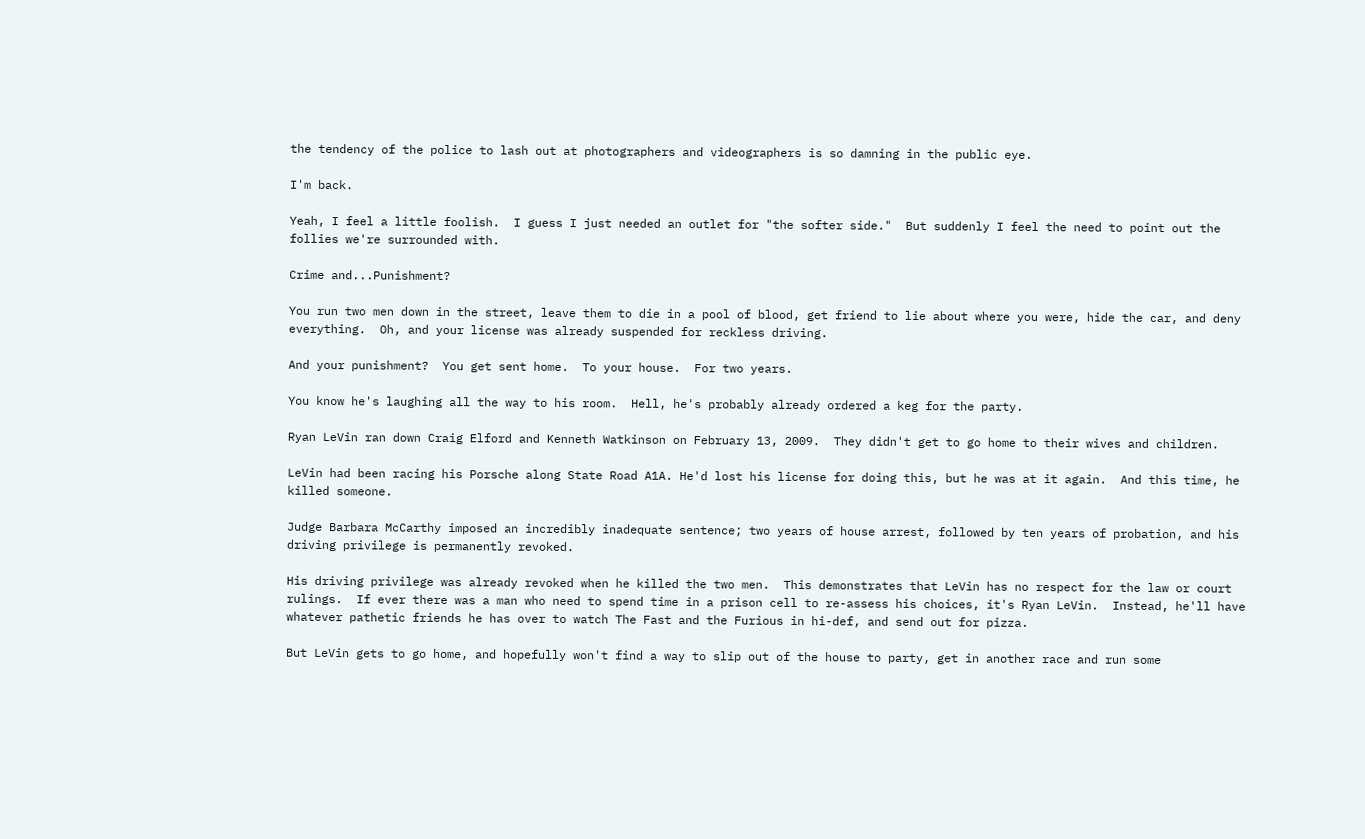the tendency of the police to lash out at photographers and videographers is so damning in the public eye.

I'm back.

Yeah, I feel a little foolish.  I guess I just needed an outlet for "the softer side."  But suddenly I feel the need to point out the follies we're surrounded with.

Crime and...Punishment?

You run two men down in the street, leave them to die in a pool of blood, get friend to lie about where you were, hide the car, and deny everything.  Oh, and your license was already suspended for reckless driving.

And your punishment?  You get sent home.  To your house.  For two years.

You know he's laughing all the way to his room.  Hell, he's probably already ordered a keg for the party.

Ryan LeVin ran down Craig Elford and Kenneth Watkinson on February 13, 2009.  They didn't get to go home to their wives and children.

LeVin had been racing his Porsche along State Road A1A. He'd lost his license for doing this, but he was at it again.  And this time, he killed someone.

Judge Barbara McCarthy imposed an incredibly inadequate sentence; two years of house arrest, followed by ten years of probation, and his driving privilege is permanently revoked.

His driving privilege was already revoked when he killed the two men.  This demonstrates that LeVin has no respect for the law or court rulings.  If ever there was a man who need to spend time in a prison cell to re-assess his choices, it's Ryan LeVin.  Instead, he'll have whatever pathetic friends he has over to watch The Fast and the Furious in hi-def, and send out for pizza.

But LeVin gets to go home, and hopefully won't find a way to slip out of the house to party, get in another race and run some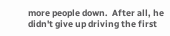more people down.  After all, he didn't give up driving the first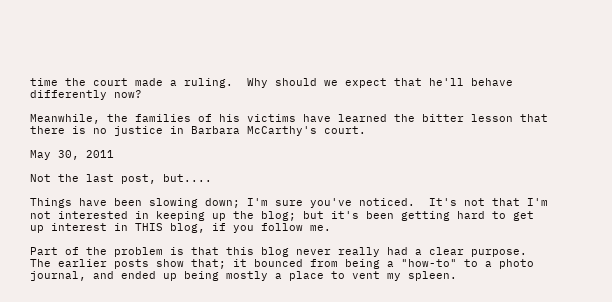time the court made a ruling.  Why should we expect that he'll behave differently now?

Meanwhile, the families of his victims have learned the bitter lesson that there is no justice in Barbara McCarthy's court.

May 30, 2011

Not the last post, but....

Things have been slowing down; I'm sure you've noticed.  It's not that I'm not interested in keeping up the blog; but it's been getting hard to get up interest in THIS blog, if you follow me.

Part of the problem is that this blog never really had a clear purpose.  The earlier posts show that; it bounced from being a "how-to" to a photo journal, and ended up being mostly a place to vent my spleen.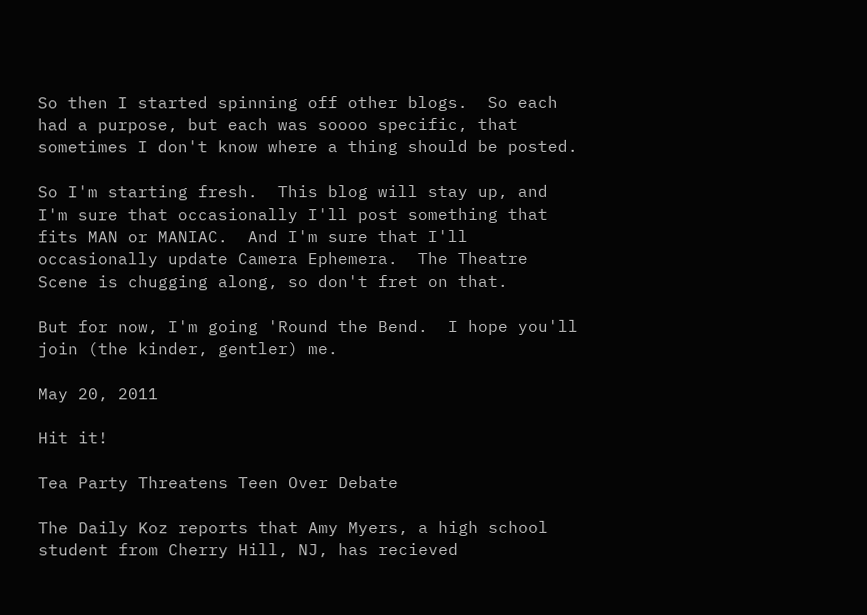So then I started spinning off other blogs.  So each had a purpose, but each was soooo specific, that sometimes I don't know where a thing should be posted.

So I'm starting fresh.  This blog will stay up, and I'm sure that occasionally I'll post something that fits MAN or MANIAC.  And I'm sure that I'll occasionally update Camera Ephemera.  The Theatre Scene is chugging along, so don't fret on that.

But for now, I'm going 'Round the Bend.  I hope you'll join (the kinder, gentler) me.

May 20, 2011

Hit it!

Tea Party Threatens Teen Over Debate

The Daily Koz reports that Amy Myers, a high school student from Cherry Hill, NJ, has recieved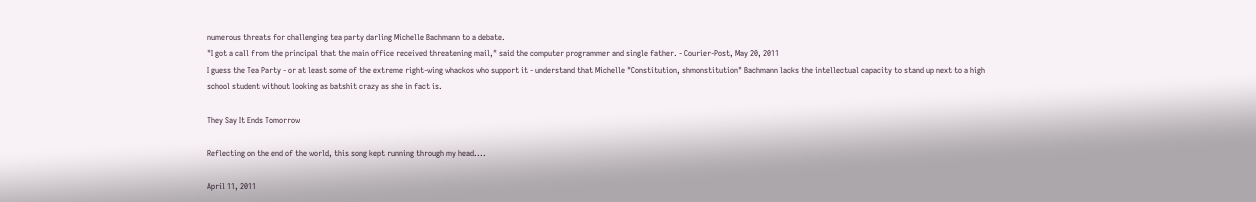numerous threats for challenging tea party darling Michelle Bachmann to a debate.
"I got a call from the principal that the main office received threatening mail," said the computer programmer and single father. - Courier-Post, May 20, 2011
I guess the Tea Party - or at least some of the extreme right-wing whackos who support it - understand that Michelle "Constitution, shmonstitution" Bachmann lacks the intellectual capacity to stand up next to a high school student without looking as batshit crazy as she in fact is.

They Say It Ends Tomorrow

Reflecting on the end of the world, this song kept running through my head....

April 11, 2011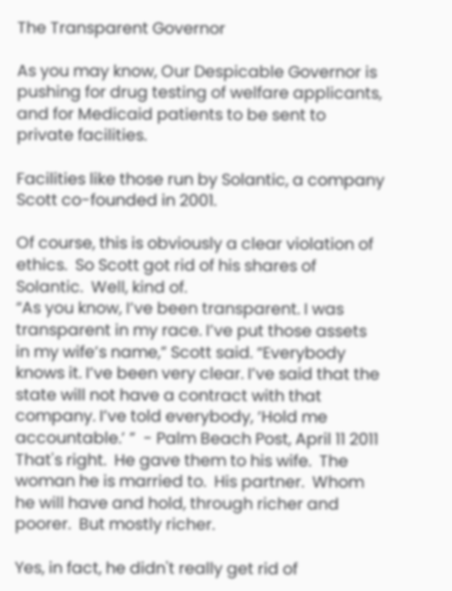The Transparent Governor

As you may know, Our Despicable Governor is pushing for drug testing of welfare applicants, and for Medicaid patients to be sent to private facilities.

Facilities like those run by Solantic, a company Scott co-founded in 2001.

Of course, this is obviously a clear violation of ethics.  So Scott got rid of his shares of Solantic.  Well, kind of.
“As you know, I’ve been transparent. I was transparent in my race. I’ve put those assets in my wife’s name,” Scott said. “Everybody knows it. I’ve been very clear. I’ve said that the state will not have a contract with that company. I’ve told everybody, ‘Hold me accountable.’ ”  - Palm Beach Post, April 11 2011
That's right.  He gave them to his wife.  The woman he is married to.  His partner.  Whom he will have and hold, through richer and poorer.  But mostly richer.

Yes, in fact, he didn't really get rid of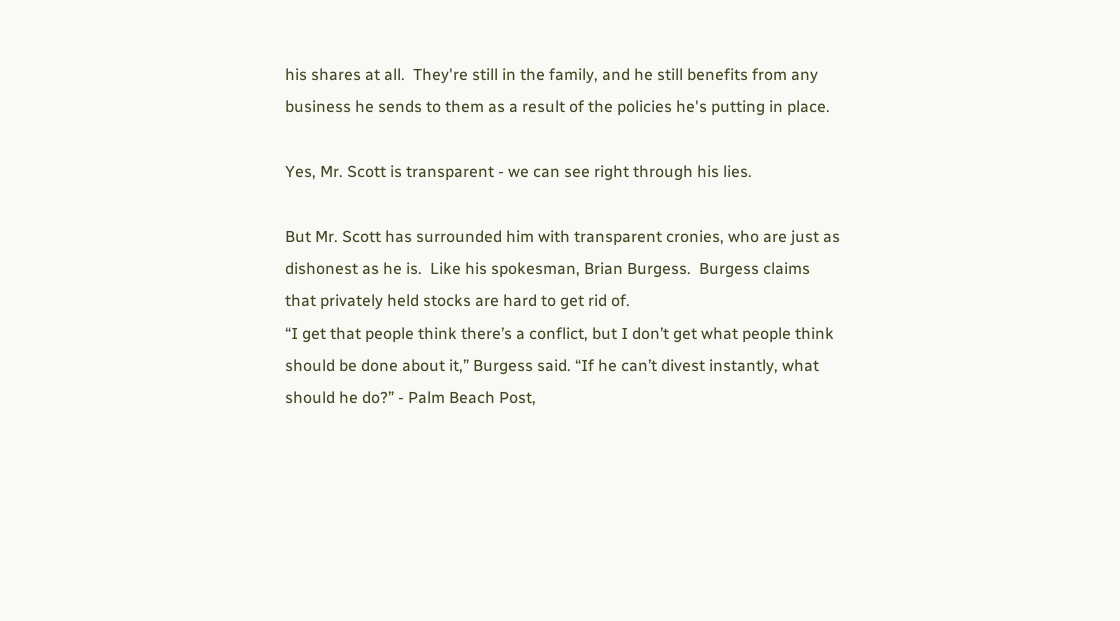his shares at all.  They're still in the family, and he still benefits from any business he sends to them as a result of the policies he's putting in place.

Yes, Mr. Scott is transparent - we can see right through his lies.

But Mr. Scott has surrounded him with transparent cronies, who are just as dishonest as he is.  Like his spokesman, Brian Burgess.  Burgess claims that privately held stocks are hard to get rid of.
“I get that people think there’s a conflict, but I don’t get what people think should be done about it,” Burgess said. “If he can’t divest instantly, what should he do?” - Palm Beach Post,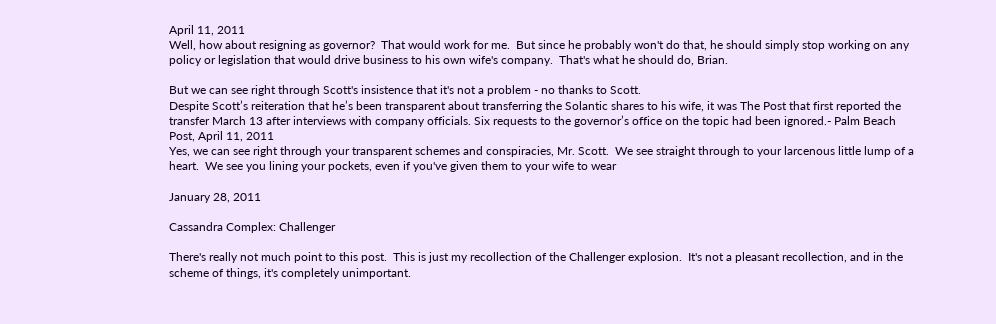April 11, 2011
Well, how about resigning as governor?  That would work for me.  But since he probably won't do that, he should simply stop working on any policy or legislation that would drive business to his own wife's company.  That's what he should do, Brian.

But we can see right through Scott's insistence that it's not a problem - no thanks to Scott.
Despite Scott’s reiteration that he’s been transparent about transferring the Solantic shares to his wife, it was The Post that first reported the transfer March 13 after interviews with company officials. Six requests to the governor’s office on the topic had been ignored.- Palm Beach Post, April 11, 2011
Yes, we can see right through your transparent schemes and conspiracies, Mr. Scott.  We see straight through to your larcenous little lump of a heart.  We see you lining your pockets, even if you've given them to your wife to wear

January 28, 2011

Cassandra Complex: Challenger

There's really not much point to this post.  This is just my recollection of the Challenger explosion.  It's not a pleasant recollection, and in the scheme of things, it's completely unimportant.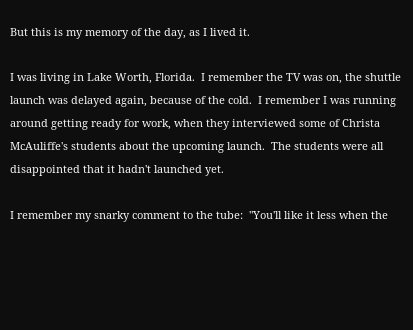But this is my memory of the day, as I lived it.

I was living in Lake Worth, Florida.  I remember the TV was on, the shuttle launch was delayed again, because of the cold.  I remember I was running around getting ready for work, when they interviewed some of Christa McAuliffe's students about the upcoming launch.  The students were all disappointed that it hadn't launched yet.

I remember my snarky comment to the tube:  "You'll like it less when the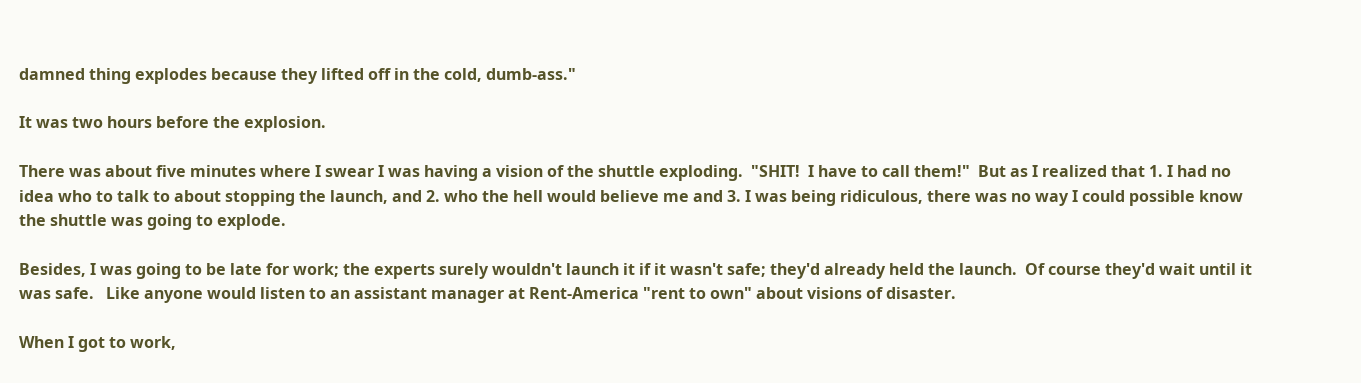damned thing explodes because they lifted off in the cold, dumb-ass."

It was two hours before the explosion.

There was about five minutes where I swear I was having a vision of the shuttle exploding.  "SHIT!  I have to call them!"  But as I realized that 1. I had no idea who to talk to about stopping the launch, and 2. who the hell would believe me and 3. I was being ridiculous, there was no way I could possible know the shuttle was going to explode.

Besides, I was going to be late for work; the experts surely wouldn't launch it if it wasn't safe; they'd already held the launch.  Of course they'd wait until it was safe.   Like anyone would listen to an assistant manager at Rent-America "rent to own" about visions of disaster.

When I got to work,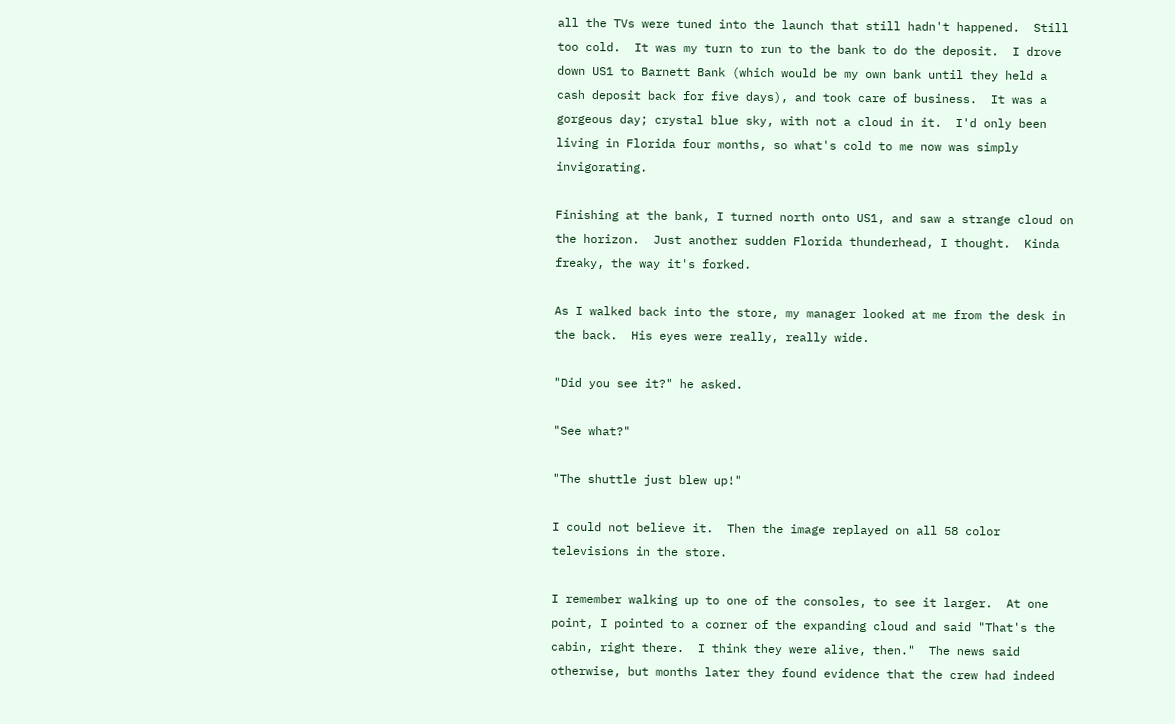all the TVs were tuned into the launch that still hadn't happened.  Still too cold.  It was my turn to run to the bank to do the deposit.  I drove down US1 to Barnett Bank (which would be my own bank until they held a cash deposit back for five days), and took care of business.  It was a gorgeous day; crystal blue sky, with not a cloud in it.  I'd only been living in Florida four months, so what's cold to me now was simply invigorating.

Finishing at the bank, I turned north onto US1, and saw a strange cloud on the horizon.  Just another sudden Florida thunderhead, I thought.  Kinda freaky, the way it's forked.

As I walked back into the store, my manager looked at me from the desk in the back.  His eyes were really, really wide.

"Did you see it?" he asked.

"See what?"

"The shuttle just blew up!"

I could not believe it.  Then the image replayed on all 58 color televisions in the store.

I remember walking up to one of the consoles, to see it larger.  At one point, I pointed to a corner of the expanding cloud and said "That's the cabin, right there.  I think they were alive, then."  The news said otherwise, but months later they found evidence that the crew had indeed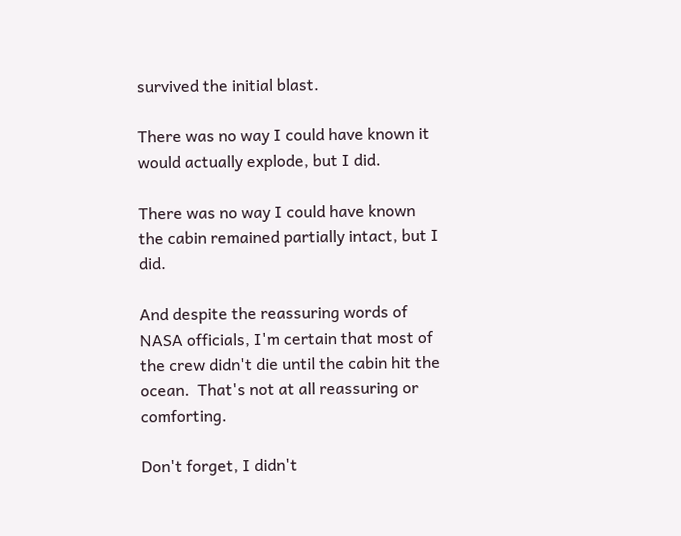survived the initial blast.

There was no way I could have known it would actually explode, but I did.

There was no way I could have known the cabin remained partially intact, but I did.

And despite the reassuring words of NASA officials, I'm certain that most of the crew didn't die until the cabin hit the ocean.  That's not at all reassuring or comforting.

Don't forget, I didn't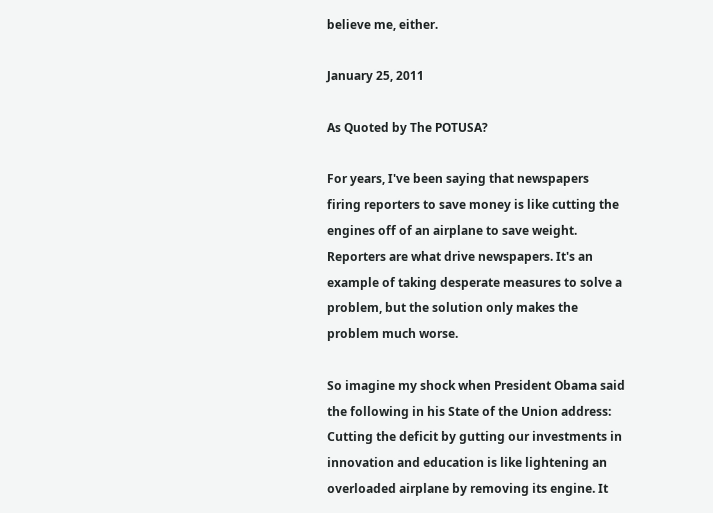believe me, either.

January 25, 2011

As Quoted by The POTUSA?

For years, I've been saying that newspapers firing reporters to save money is like cutting the engines off of an airplane to save weight.  Reporters are what drive newspapers. It's an example of taking desperate measures to solve a problem, but the solution only makes the problem much worse.

So imagine my shock when President Obama said the following in his State of the Union address:
Cutting the deficit by gutting our investments in innovation and education is like lightening an overloaded airplane by removing its engine. It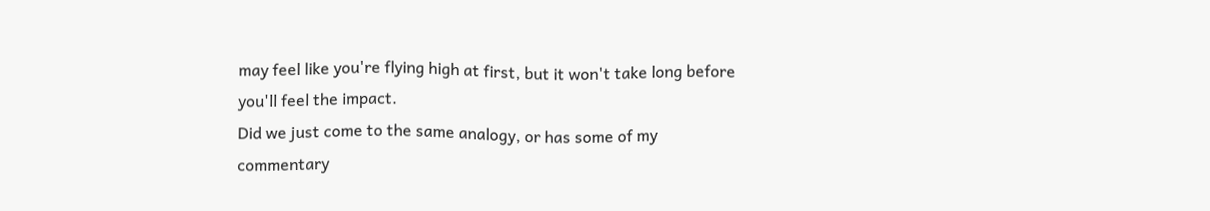may feel like you're flying high at first, but it won't take long before you'll feel the impact.
Did we just come to the same analogy, or has some of my commentary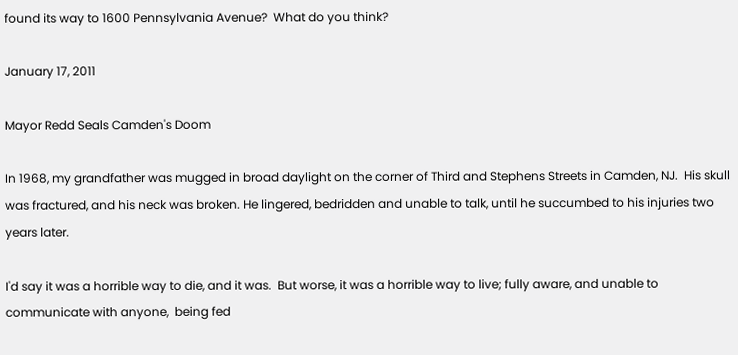found its way to 1600 Pennsylvania Avenue?  What do you think?

January 17, 2011

Mayor Redd Seals Camden's Doom

In 1968, my grandfather was mugged in broad daylight on the corner of Third and Stephens Streets in Camden, NJ.  His skull was fractured, and his neck was broken. He lingered, bedridden and unable to talk, until he succumbed to his injuries two years later.

I'd say it was a horrible way to die, and it was.  But worse, it was a horrible way to live; fully aware, and unable to communicate with anyone,  being fed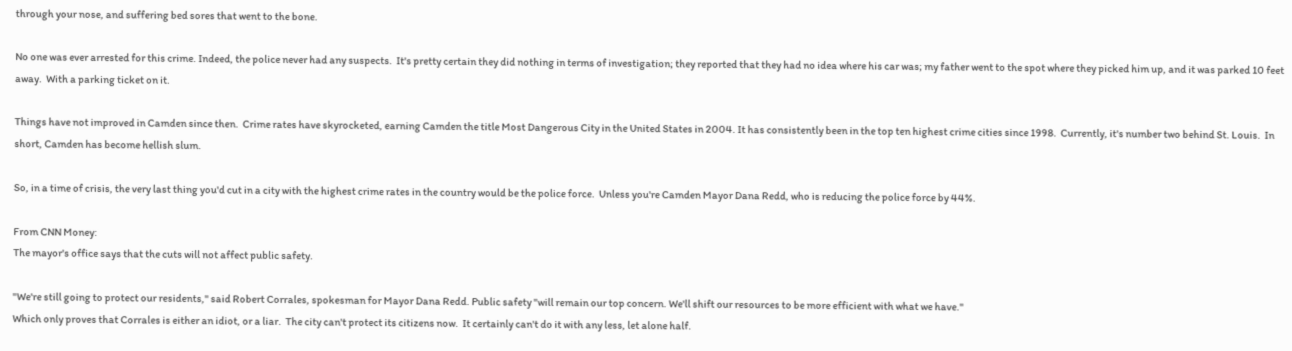through your nose, and suffering bed sores that went to the bone.

No one was ever arrested for this crime. Indeed, the police never had any suspects.  It's pretty certain they did nothing in terms of investigation; they reported that they had no idea where his car was; my father went to the spot where they picked him up, and it was parked 10 feet away.  With a parking ticket on it.

Things have not improved in Camden since then.  Crime rates have skyrocketed, earning Camden the title Most Dangerous City in the United States in 2004. It has consistently been in the top ten highest crime cities since 1998.  Currently, it's number two behind St. Louis.  In short, Camden has become hellish slum.

So, in a time of crisis, the very last thing you'd cut in a city with the highest crime rates in the country would be the police force.  Unless you're Camden Mayor Dana Redd, who is reducing the police force by 44%.

From CNN Money:
The mayor's office says that the cuts will not affect public safety.

"We're still going to protect our residents," said Robert Corrales, spokesman for Mayor Dana Redd. Public safety "will remain our top concern. We'll shift our resources to be more efficient with what we have."
Which only proves that Corrales is either an idiot, or a liar.  The city can't protect its citizens now.  It certainly can't do it with any less, let alone half.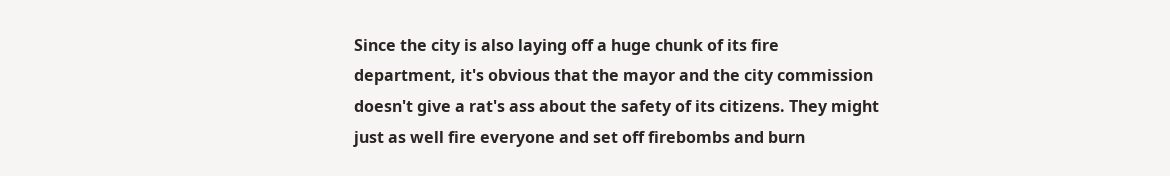Since the city is also laying off a huge chunk of its fire department, it's obvious that the mayor and the city commission doesn't give a rat's ass about the safety of its citizens. They might just as well fire everyone and set off firebombs and burn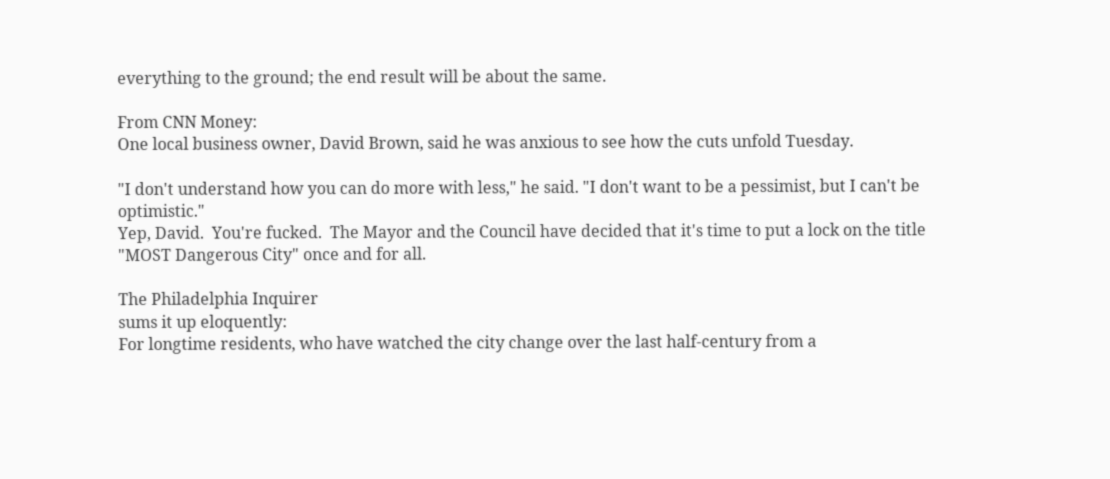everything to the ground; the end result will be about the same.

From CNN Money:
One local business owner, David Brown, said he was anxious to see how the cuts unfold Tuesday.

"I don't understand how you can do more with less," he said. "I don't want to be a pessimist, but I can't be optimistic."
Yep, David.  You're fucked.  The Mayor and the Council have decided that it's time to put a lock on the title "MOST Dangerous City" once and for all.

The Philadelphia Inquirer
sums it up eloquently:
For longtime residents, who have watched the city change over the last half-century from a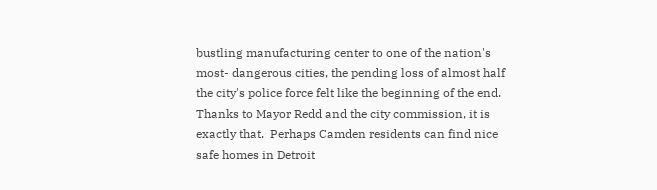bustling manufacturing center to one of the nation's most- dangerous cities, the pending loss of almost half the city's police force felt like the beginning of the end.
Thanks to Mayor Redd and the city commission, it is exactly that.  Perhaps Camden residents can find nice safe homes in Detroit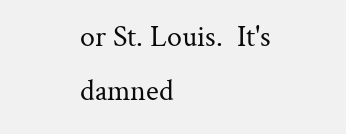or St. Louis.  It's damned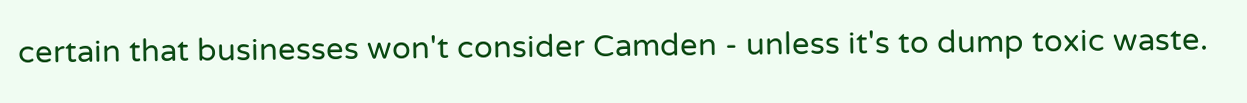certain that businesses won't consider Camden - unless it's to dump toxic waste.